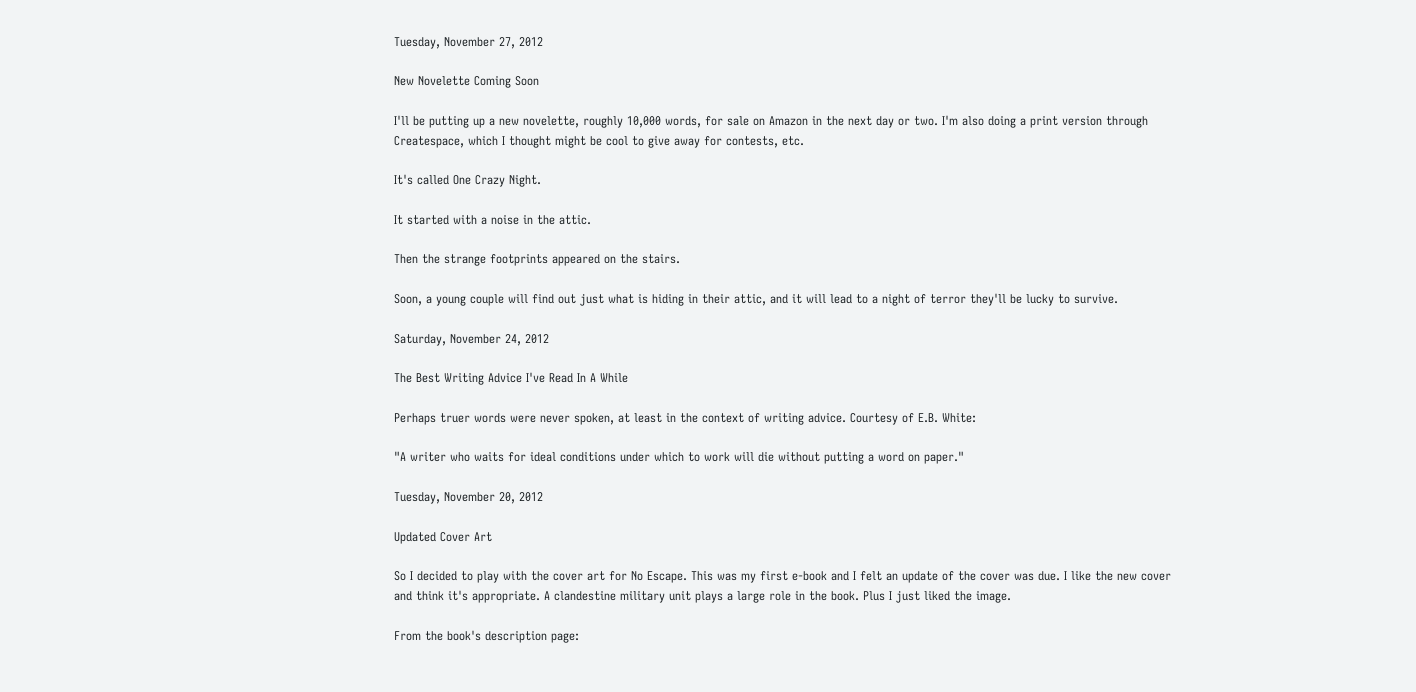Tuesday, November 27, 2012

New Novelette Coming Soon

I'll be putting up a new novelette, roughly 10,000 words, for sale on Amazon in the next day or two. I'm also doing a print version through Createspace, which I thought might be cool to give away for contests, etc.

It's called One Crazy Night.

It started with a noise in the attic.

Then the strange footprints appeared on the stairs.

Soon, a young couple will find out just what is hiding in their attic, and it will lead to a night of terror they'll be lucky to survive.

Saturday, November 24, 2012

The Best Writing Advice I've Read In A While

Perhaps truer words were never spoken, at least in the context of writing advice. Courtesy of E.B. White:

"A writer who waits for ideal conditions under which to work will die without putting a word on paper."

Tuesday, November 20, 2012

Updated Cover Art

So I decided to play with the cover art for No Escape. This was my first e-book and I felt an update of the cover was due. I like the new cover and think it's appropriate. A clandestine military unit plays a large role in the book. Plus I just liked the image.

From the book's description page: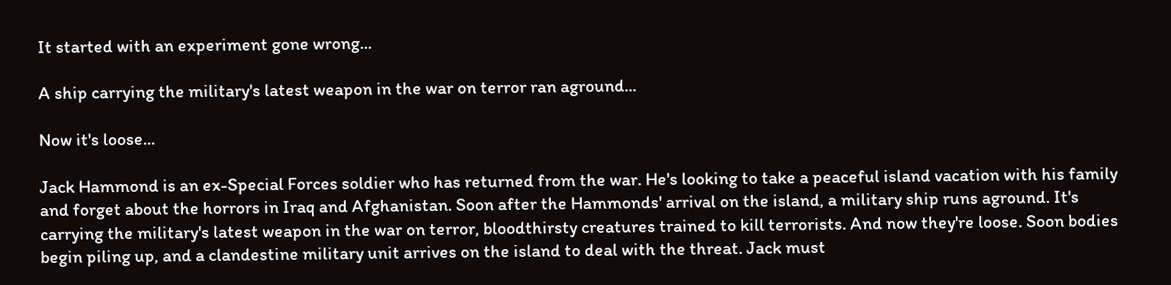It started with an experiment gone wrong...

A ship carrying the military's latest weapon in the war on terror ran aground...

Now it's loose...

Jack Hammond is an ex-Special Forces soldier who has returned from the war. He's looking to take a peaceful island vacation with his family and forget about the horrors in Iraq and Afghanistan. Soon after the Hammonds' arrival on the island, a military ship runs aground. It's carrying the military's latest weapon in the war on terror, bloodthirsty creatures trained to kill terrorists. And now they're loose. Soon bodies begin piling up, and a clandestine military unit arrives on the island to deal with the threat. Jack must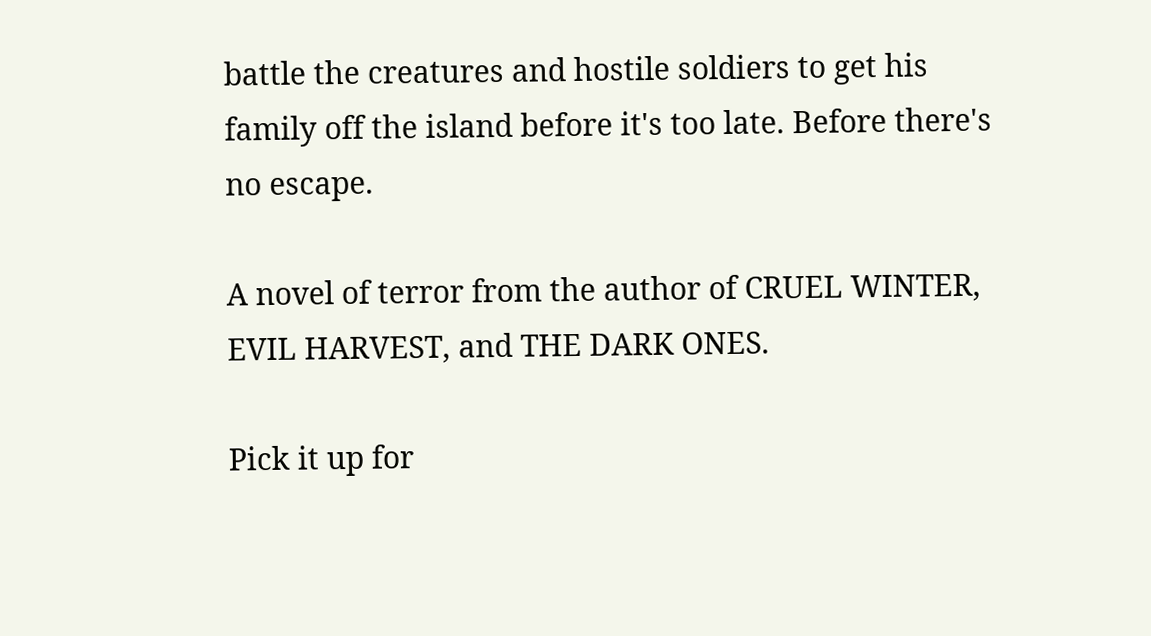battle the creatures and hostile soldiers to get his family off the island before it's too late. Before there's no escape.

A novel of terror from the author of CRUEL WINTER, EVIL HARVEST, and THE DARK ONES.

Pick it up for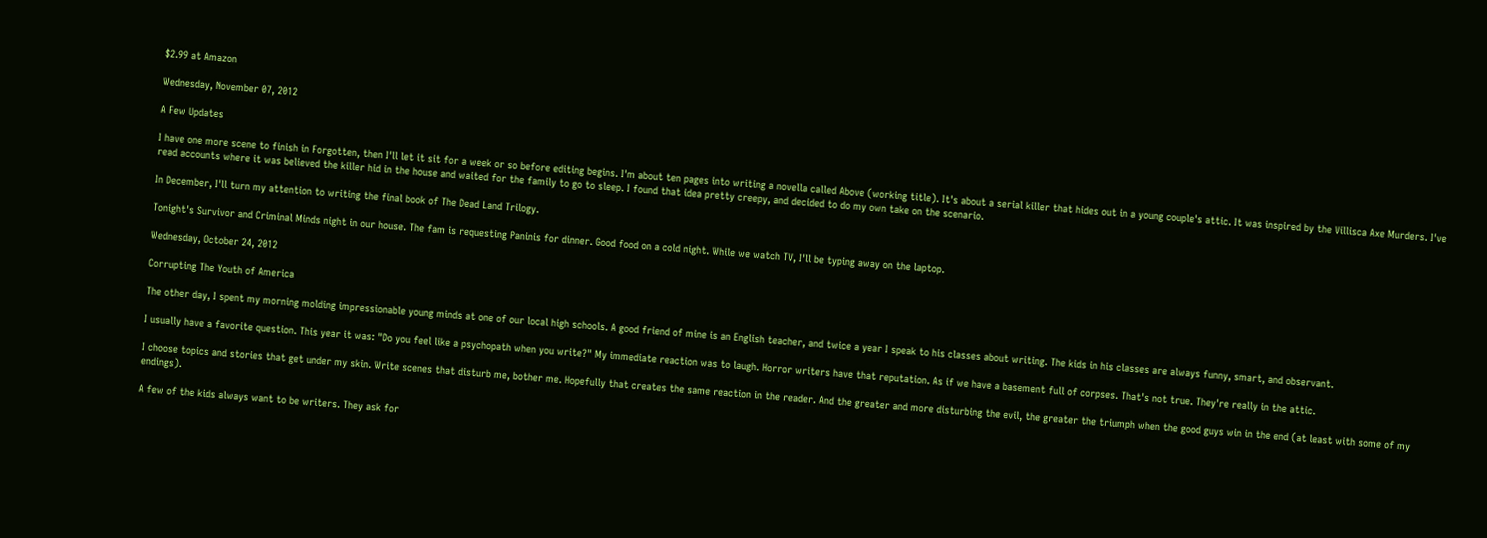$2.99 at Amazon

Wednesday, November 07, 2012

A Few Updates

I have one more scene to finish in Forgotten, then I'll let it sit for a week or so before editing begins. I'm about ten pages into writing a novella called Above (working title). It's about a serial killer that hides out in a young couple's attic. It was inspired by the Villisca Axe Murders. I've read accounts where it was believed the killer hid in the house and waited for the family to go to sleep. I found that idea pretty creepy, and decided to do my own take on the scenario.

In December, I'll turn my attention to writing the final book of The Dead Land Trilogy.

Tonight's Survivor and Criminal Minds night in our house. The fam is requesting Paninis for dinner. Good food on a cold night. While we watch TV, I'll be typing away on the laptop.

Wednesday, October 24, 2012

Corrupting The Youth of America

The other day, I spent my morning molding impressionable young minds at one of our local high schools. A good friend of mine is an English teacher, and twice a year I speak to his classes about writing. The kids in his classes are always funny, smart, and observant.

I usually have a favorite question. This year it was: "Do you feel like a psychopath when you write?" My immediate reaction was to laugh. Horror writers have that reputation. As if we have a basement full of corpses. That's not true. They're really in the attic.

I choose topics and stories that get under my skin. Write scenes that disturb me, bother me. Hopefully that creates the same reaction in the reader. And the greater and more disturbing the evil, the greater the triumph when the good guys win in the end (at least with some of my endings).

A few of the kids always want to be writers. They ask for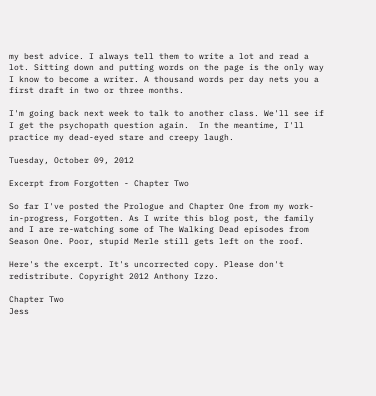my best advice. I always tell them to write a lot and read a lot. Sitting down and putting words on the page is the only way I know to become a writer. A thousand words per day nets you a first draft in two or three months.

I'm going back next week to talk to another class. We'll see if I get the psychopath question again.  In the meantime, I'll practice my dead-eyed stare and creepy laugh.

Tuesday, October 09, 2012

Excerpt from Forgotten - Chapter Two

So far I've posted the Prologue and Chapter One from my work-in-progress, Forgotten. As I write this blog post, the family and I are re-watching some of The Walking Dead episodes from Season One. Poor, stupid Merle still gets left on the roof.

Here's the excerpt. It's uncorrected copy. Please don't redistribute. Copyright 2012 Anthony Izzo.

Chapter Two
Jess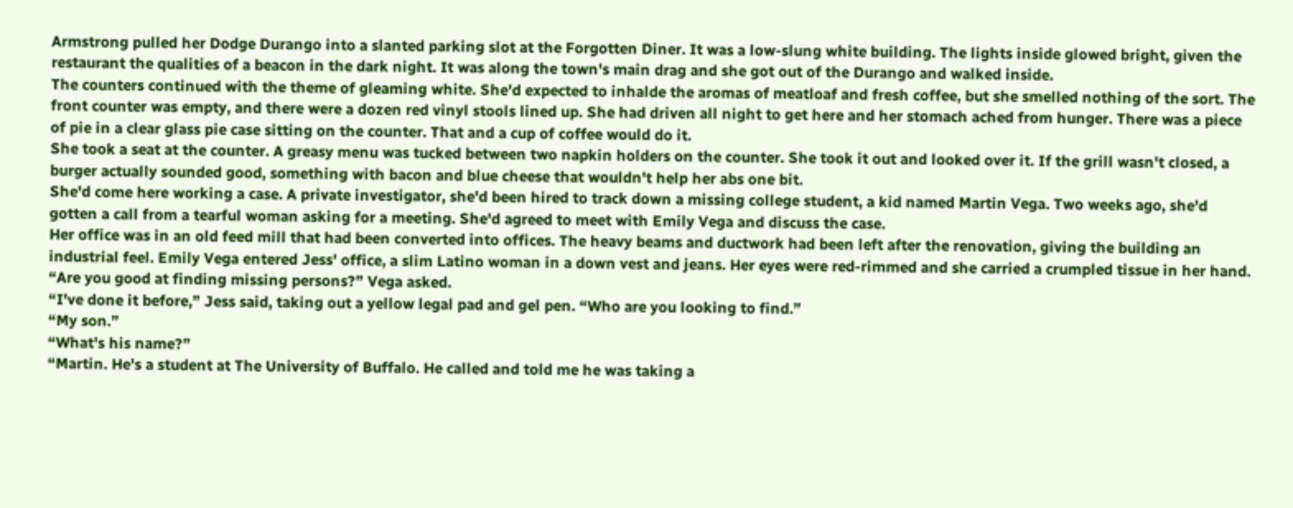Armstrong pulled her Dodge Durango into a slanted parking slot at the Forgotten Diner. It was a low-slung white building. The lights inside glowed bright, given the restaurant the qualities of a beacon in the dark night. It was along the town's main drag and she got out of the Durango and walked inside.
The counters continued with the theme of gleaming white. She'd expected to inhalde the aromas of meatloaf and fresh coffee, but she smelled nothing of the sort. The front counter was empty, and there were a dozen red vinyl stools lined up. She had driven all night to get here and her stomach ached from hunger. There was a piece of pie in a clear glass pie case sitting on the counter. That and a cup of coffee would do it.
She took a seat at the counter. A greasy menu was tucked between two napkin holders on the counter. She took it out and looked over it. If the grill wasn't closed, a burger actually sounded good, something with bacon and blue cheese that wouldn't help her abs one bit.
She'd come here working a case. A private investigator, she'd been hired to track down a missing college student, a kid named Martin Vega. Two weeks ago, she'd gotten a call from a tearful woman asking for a meeting. She'd agreed to meet with Emily Vega and discuss the case.
Her office was in an old feed mill that had been converted into offices. The heavy beams and ductwork had been left after the renovation, giving the building an industrial feel. Emily Vega entered Jess' office, a slim Latino woman in a down vest and jeans. Her eyes were red-rimmed and she carried a crumpled tissue in her hand.
“Are you good at finding missing persons?” Vega asked.
“I've done it before,” Jess said, taking out a yellow legal pad and gel pen. “Who are you looking to find.”
“My son.”
“What's his name?”
“Martin. He's a student at The University of Buffalo. He called and told me he was taking a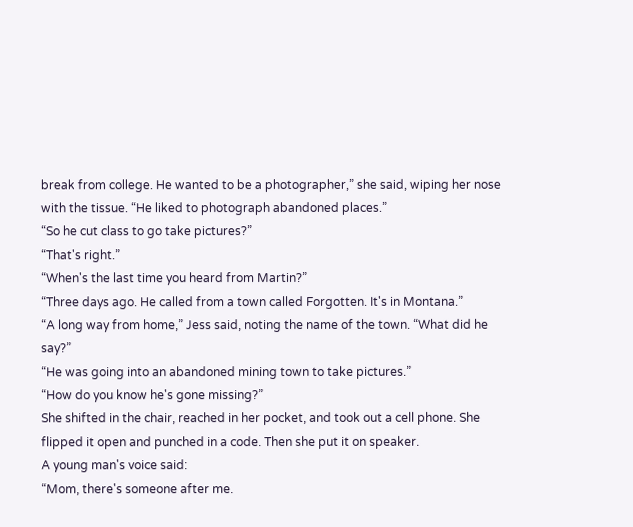break from college. He wanted to be a photographer,” she said, wiping her nose with the tissue. “He liked to photograph abandoned places.”
“So he cut class to go take pictures?”
“That's right.”
“When's the last time you heard from Martin?”
“Three days ago. He called from a town called Forgotten. It's in Montana.”
“A long way from home,” Jess said, noting the name of the town. “What did he say?”
“He was going into an abandoned mining town to take pictures.”
“How do you know he's gone missing?”
She shifted in the chair, reached in her pocket, and took out a cell phone. She flipped it open and punched in a code. Then she put it on speaker.
A young man's voice said:
“Mom, there's someone after me.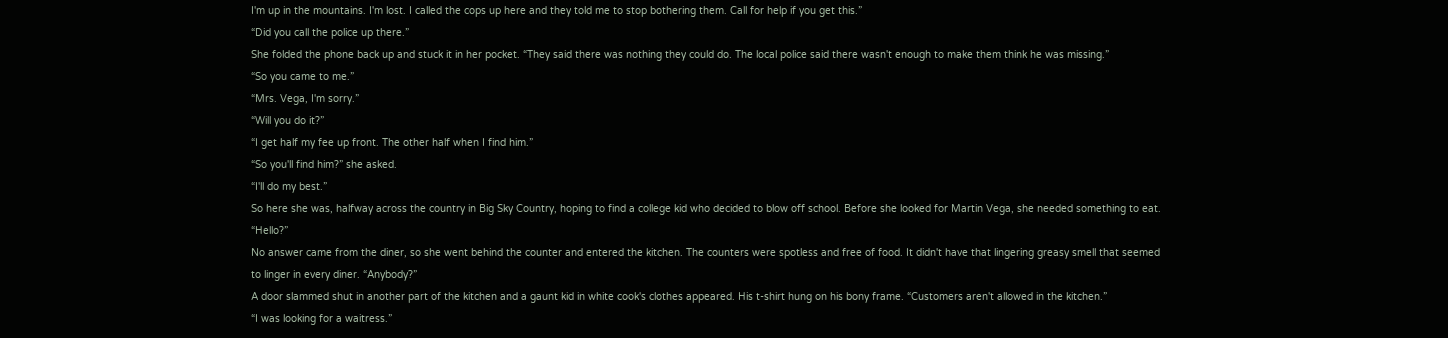I'm up in the mountains. I'm lost. I called the cops up here and they told me to stop bothering them. Call for help if you get this.”
“Did you call the police up there.”
She folded the phone back up and stuck it in her pocket. “They said there was nothing they could do. The local police said there wasn't enough to make them think he was missing.”
“So you came to me.”
“Mrs. Vega, I'm sorry.”
“Will you do it?”
“I get half my fee up front. The other half when I find him.”
“So you'll find him?” she asked.
“I'll do my best.”
So here she was, halfway across the country in Big Sky Country, hoping to find a college kid who decided to blow off school. Before she looked for Martin Vega, she needed something to eat. “Hello?”
No answer came from the diner, so she went behind the counter and entered the kitchen. The counters were spotless and free of food. It didn't have that lingering greasy smell that seemed to linger in every diner. “Anybody?”
A door slammed shut in another part of the kitchen and a gaunt kid in white cook's clothes appeared. His t-shirt hung on his bony frame. “Customers aren't allowed in the kitchen.”
“I was looking for a waitress.”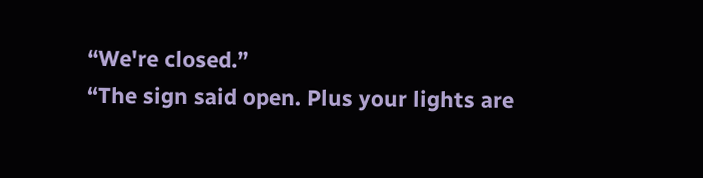“We're closed.”
“The sign said open. Plus your lights are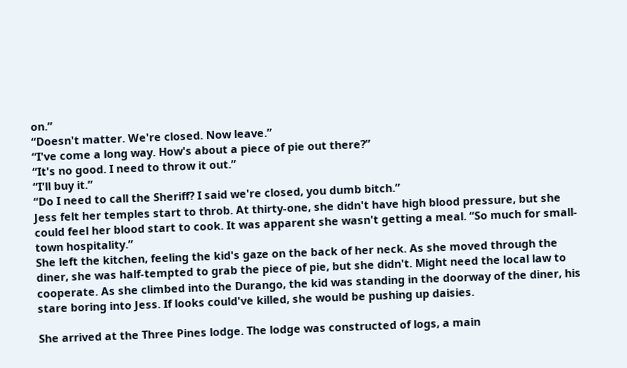on.”
“Doesn't matter. We're closed. Now leave.”
“I've come a long way. How's about a piece of pie out there?”
“It's no good. I need to throw it out.”
“I'll buy it.”
“Do I need to call the Sheriff? I said we're closed, you dumb bitch.”
Jess felt her temples start to throb. At thirty-one, she didn't have high blood pressure, but she could feel her blood start to cook. It was apparent she wasn't getting a meal. “So much for small-town hospitality.”
She left the kitchen, feeling the kid's gaze on the back of her neck. As she moved through the diner, she was half-tempted to grab the piece of pie, but she didn't. Might need the local law to cooperate. As she climbed into the Durango, the kid was standing in the doorway of the diner, his stare boring into Jess. If looks could've killed, she would be pushing up daisies.

She arrived at the Three Pines lodge. The lodge was constructed of logs, a main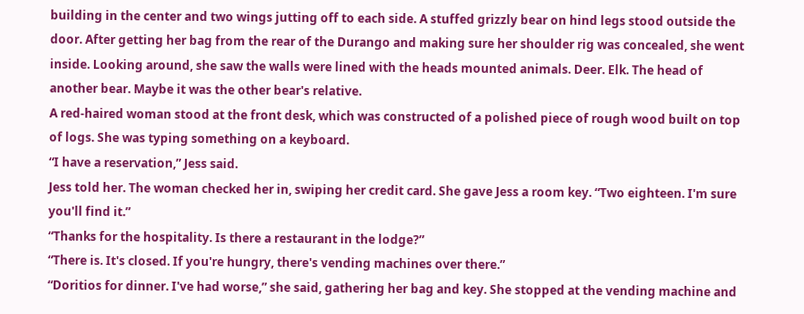building in the center and two wings jutting off to each side. A stuffed grizzly bear on hind legs stood outside the door. After getting her bag from the rear of the Durango and making sure her shoulder rig was concealed, she went inside. Looking around, she saw the walls were lined with the heads mounted animals. Deer. Elk. The head of another bear. Maybe it was the other bear's relative.
A red-haired woman stood at the front desk, which was constructed of a polished piece of rough wood built on top of logs. She was typing something on a keyboard.
“I have a reservation,” Jess said.
Jess told her. The woman checked her in, swiping her credit card. She gave Jess a room key. “Two eighteen. I'm sure you'll find it.”
“Thanks for the hospitality. Is there a restaurant in the lodge?”
“There is. It's closed. If you're hungry, there's vending machines over there.”
“Doritios for dinner. I've had worse,” she said, gathering her bag and key. She stopped at the vending machine and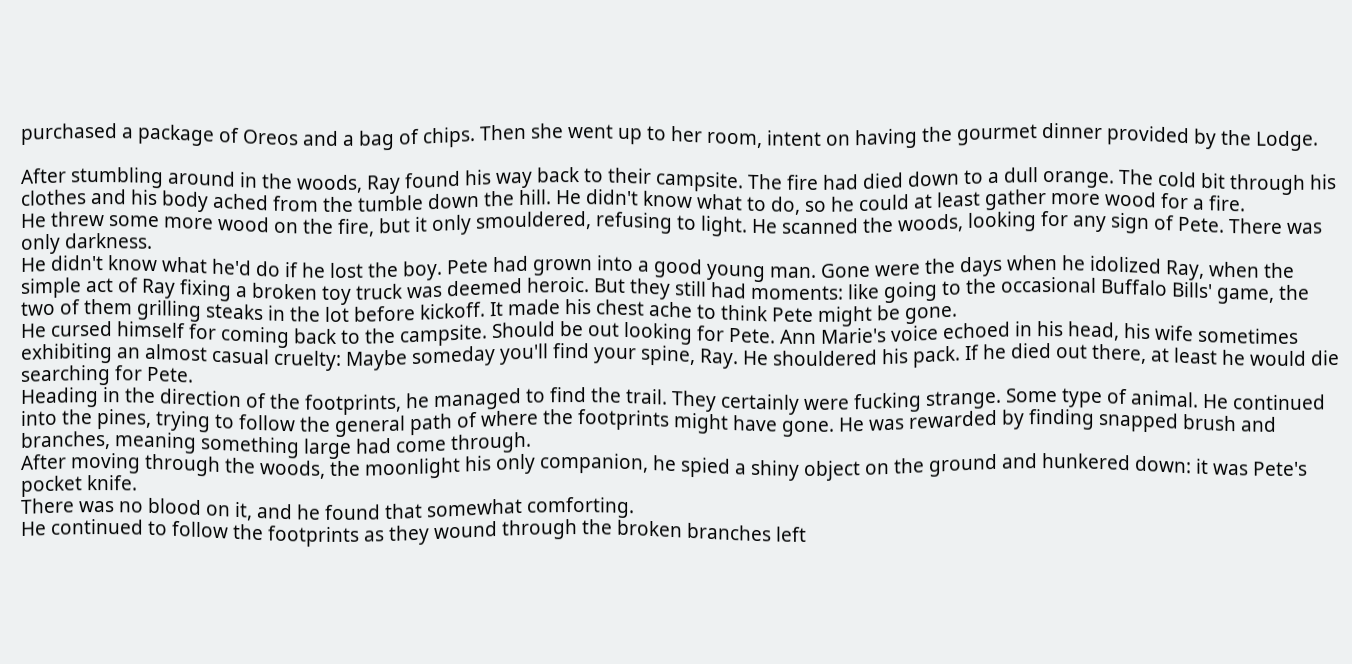purchased a package of Oreos and a bag of chips. Then she went up to her room, intent on having the gourmet dinner provided by the Lodge.

After stumbling around in the woods, Ray found his way back to their campsite. The fire had died down to a dull orange. The cold bit through his clothes and his body ached from the tumble down the hill. He didn't know what to do, so he could at least gather more wood for a fire.
He threw some more wood on the fire, but it only smouldered, refusing to light. He scanned the woods, looking for any sign of Pete. There was only darkness.
He didn't know what he'd do if he lost the boy. Pete had grown into a good young man. Gone were the days when he idolized Ray, when the simple act of Ray fixing a broken toy truck was deemed heroic. But they still had moments: like going to the occasional Buffalo Bills' game, the two of them grilling steaks in the lot before kickoff. It made his chest ache to think Pete might be gone.
He cursed himself for coming back to the campsite. Should be out looking for Pete. Ann Marie's voice echoed in his head, his wife sometimes exhibiting an almost casual cruelty: Maybe someday you'll find your spine, Ray. He shouldered his pack. If he died out there, at least he would die searching for Pete.
Heading in the direction of the footprints, he managed to find the trail. They certainly were fucking strange. Some type of animal. He continued into the pines, trying to follow the general path of where the footprints might have gone. He was rewarded by finding snapped brush and branches, meaning something large had come through.
After moving through the woods, the moonlight his only companion, he spied a shiny object on the ground and hunkered down: it was Pete's pocket knife.
There was no blood on it, and he found that somewhat comforting.
He continued to follow the footprints as they wound through the broken branches left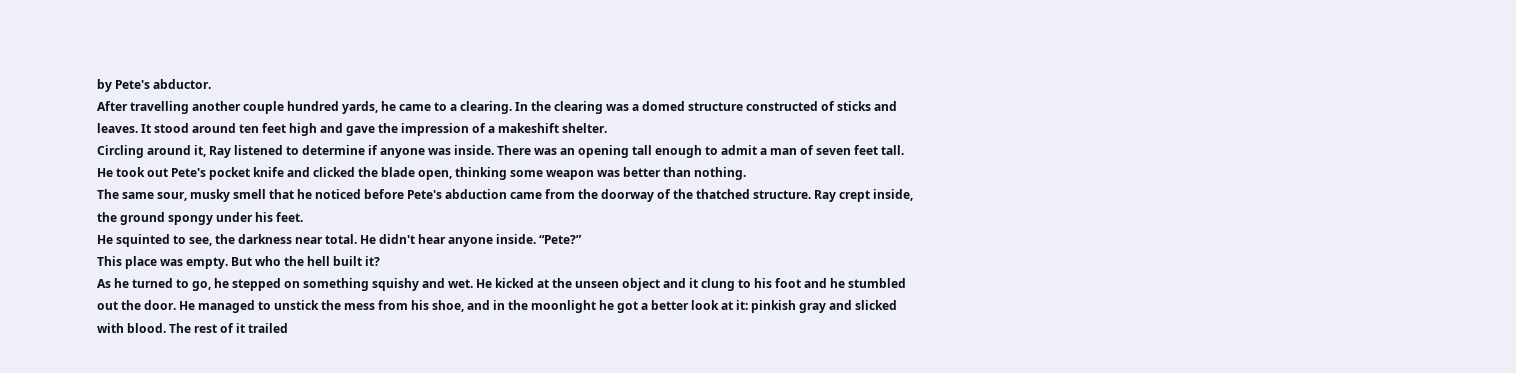by Pete's abductor.
After travelling another couple hundred yards, he came to a clearing. In the clearing was a domed structure constructed of sticks and leaves. It stood around ten feet high and gave the impression of a makeshift shelter.
Circling around it, Ray listened to determine if anyone was inside. There was an opening tall enough to admit a man of seven feet tall. He took out Pete's pocket knife and clicked the blade open, thinking some weapon was better than nothing.
The same sour, musky smell that he noticed before Pete's abduction came from the doorway of the thatched structure. Ray crept inside, the ground spongy under his feet.
He squinted to see, the darkness near total. He didn't hear anyone inside. “Pete?”
This place was empty. But who the hell built it?
As he turned to go, he stepped on something squishy and wet. He kicked at the unseen object and it clung to his foot and he stumbled out the door. He managed to unstick the mess from his shoe, and in the moonlight he got a better look at it: pinkish gray and slicked with blood. The rest of it trailed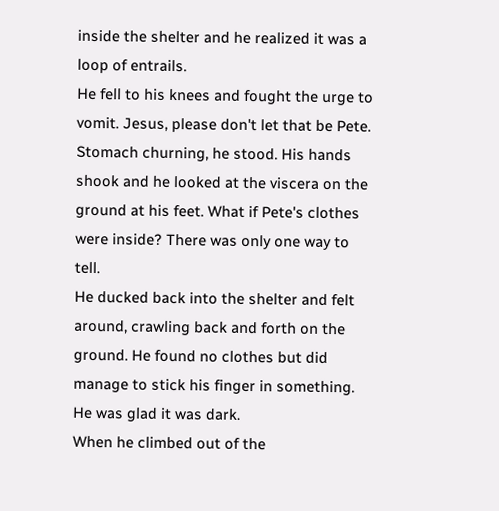inside the shelter and he realized it was a loop of entrails.
He fell to his knees and fought the urge to vomit. Jesus, please don't let that be Pete.
Stomach churning, he stood. His hands shook and he looked at the viscera on the ground at his feet. What if Pete's clothes were inside? There was only one way to tell.
He ducked back into the shelter and felt around, crawling back and forth on the ground. He found no clothes but did manage to stick his finger in something. He was glad it was dark.
When he climbed out of the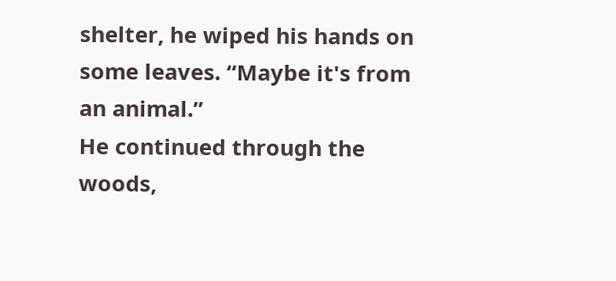shelter, he wiped his hands on some leaves. “Maybe it's from an animal.”
He continued through the woods,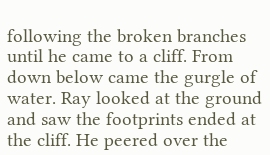following the broken branches until he came to a cliff. From down below came the gurgle of water. Ray looked at the ground and saw the footprints ended at the cliff. He peered over the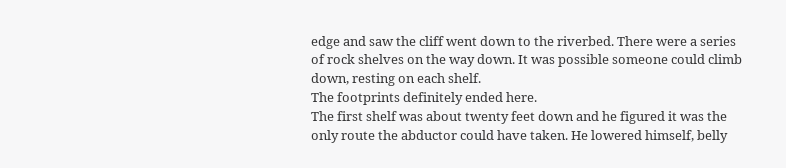edge and saw the cliff went down to the riverbed. There were a series of rock shelves on the way down. It was possible someone could climb down, resting on each shelf.
The footprints definitely ended here.
The first shelf was about twenty feet down and he figured it was the only route the abductor could have taken. He lowered himself, belly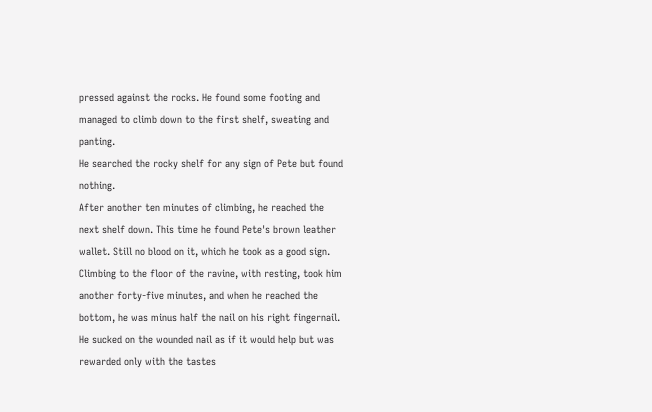pressed against the rocks. He found some footing and managed to climb down to the first shelf, sweating and panting.
He searched the rocky shelf for any sign of Pete but found nothing.
After another ten minutes of climbing, he reached the next shelf down. This time he found Pete's brown leather wallet. Still no blood on it, which he took as a good sign.
Climbing to the floor of the ravine, with resting, took him another forty-five minutes, and when he reached the bottom, he was minus half the nail on his right fingernail. He sucked on the wounded nail as if it would help but was rewarded only with the tastes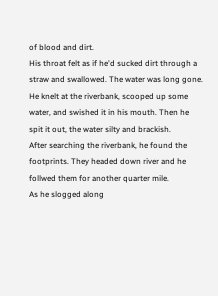of blood and dirt.
His throat felt as if he'd sucked dirt through a straw and swallowed. The water was long gone.
He knelt at the riverbank, scooped up some water, and swished it in his mouth. Then he spit it out, the water silty and brackish.
After searching the riverbank, he found the footprints. They headed down river and he follwed them for another quarter mile.
As he slogged along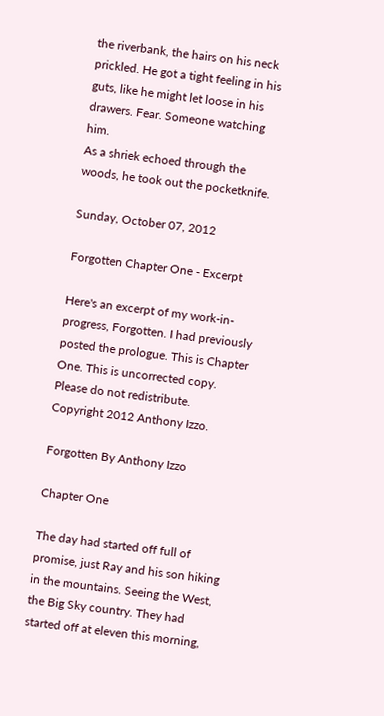the riverbank, the hairs on his neck prickled. He got a tight feeling in his guts, like he might let loose in his drawers. Fear. Someone watching him.
As a shriek echoed through the woods, he took out the pocketknife.

Sunday, October 07, 2012

Forgotten Chapter One - Excerpt

Here's an excerpt of my work-in-progress, Forgotten. I had previously posted the prologue. This is Chapter One. This is uncorrected copy. Please do not redistribute. Copyright 2012 Anthony Izzo.

Forgotten By Anthony Izzo

Chapter One

The day had started off full of promise, just Ray and his son hiking in the mountains. Seeing the West, the Big Sky country. They had started off at eleven this morning,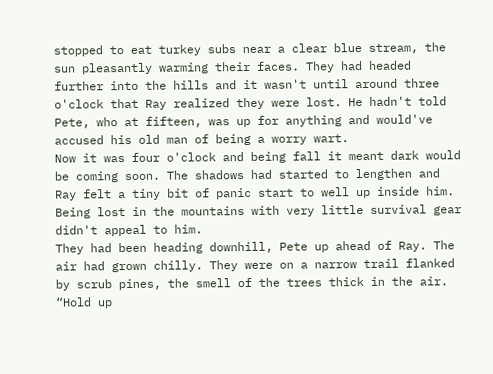stopped to eat turkey subs near a clear blue stream, the sun pleasantly warming their faces. They had headed further into the hills and it wasn't until around three o'clock that Ray realized they were lost. He hadn't told Pete, who at fifteen, was up for anything and would've accused his old man of being a worry wart.
Now it was four o'clock and being fall it meant dark would be coming soon. The shadows had started to lengthen and Ray felt a tiny bit of panic start to well up inside him. Being lost in the mountains with very little survival gear didn't appeal to him.
They had been heading downhill, Pete up ahead of Ray. The air had grown chilly. They were on a narrow trail flanked by scrub pines, the smell of the trees thick in the air. “Hold up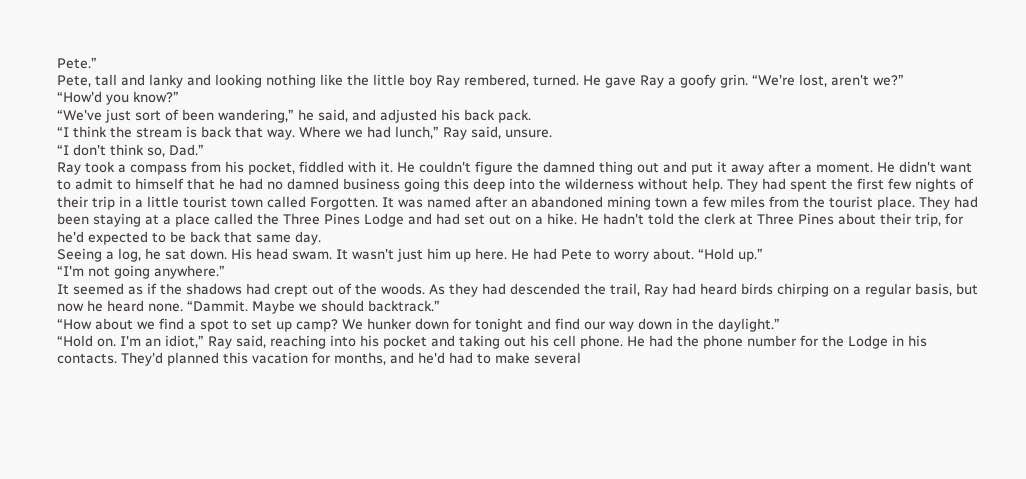Pete.”
Pete, tall and lanky and looking nothing like the little boy Ray rembered, turned. He gave Ray a goofy grin. “We're lost, aren't we?”
“How'd you know?”
“We've just sort of been wandering,” he said, and adjusted his back pack.
“I think the stream is back that way. Where we had lunch,” Ray said, unsure.
“I don't think so, Dad.”
Ray took a compass from his pocket, fiddled with it. He couldn't figure the damned thing out and put it away after a moment. He didn't want to admit to himself that he had no damned business going this deep into the wilderness without help. They had spent the first few nights of their trip in a little tourist town called Forgotten. It was named after an abandoned mining town a few miles from the tourist place. They had been staying at a place called the Three Pines Lodge and had set out on a hike. He hadn't told the clerk at Three Pines about their trip, for he'd expected to be back that same day.
Seeing a log, he sat down. His head swam. It wasn't just him up here. He had Pete to worry about. “Hold up.”
“I'm not going anywhere.”
It seemed as if the shadows had crept out of the woods. As they had descended the trail, Ray had heard birds chirping on a regular basis, but now he heard none. “Dammit. Maybe we should backtrack.”
“How about we find a spot to set up camp? We hunker down for tonight and find our way down in the daylight.”
“Hold on. I'm an idiot,” Ray said, reaching into his pocket and taking out his cell phone. He had the phone number for the Lodge in his contacts. They'd planned this vacation for months, and he'd had to make several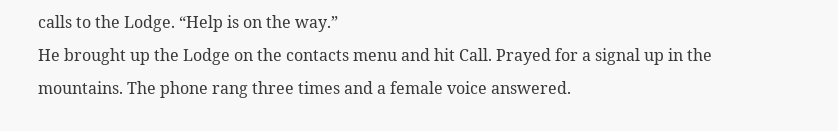calls to the Lodge. “Help is on the way.”
He brought up the Lodge on the contacts menu and hit Call. Prayed for a signal up in the mountains. The phone rang three times and a female voice answered.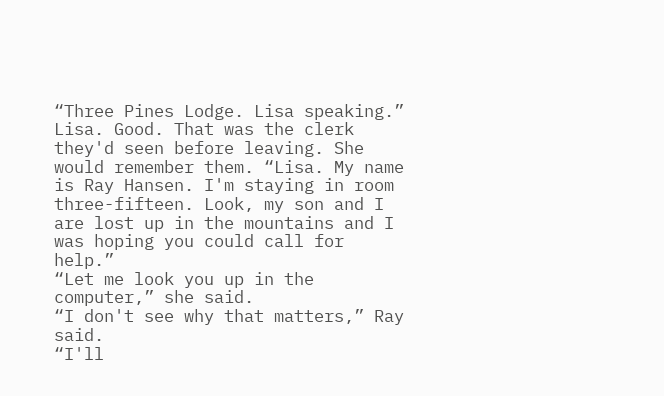“Three Pines Lodge. Lisa speaking.”
Lisa. Good. That was the clerk they'd seen before leaving. She would remember them. “Lisa. My name is Ray Hansen. I'm staying in room three-fifteen. Look, my son and I are lost up in the mountains and I was hoping you could call for help.”
“Let me look you up in the computer,” she said.
“I don't see why that matters,” Ray said.
“I'll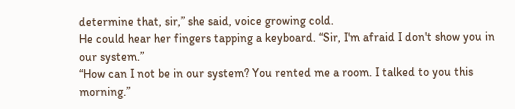determine that, sir,” she said, voice growing cold.
He could hear her fingers tapping a keyboard. “Sir, I'm afraid I don't show you in our system.”
“How can I not be in our system? You rented me a room. I talked to you this morning.”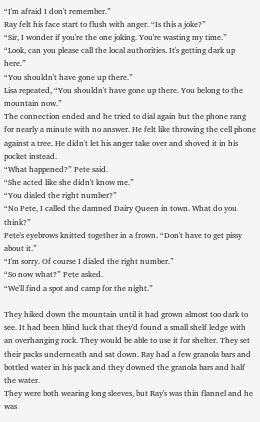“I'm afraid I don't remember.”
Ray felt his face start to flush with anger. “Is this a joke?”
“Sir, I wonder if you're the one joking. You're wasting my time.”
“Look, can you please call the local authorities. It's getting dark up here.”
“You shouldn't have gone up there.”
Lisa repeated, “You shouldn't have gone up there. You belong to the mountain now.”
The connection ended and he tried to dial again but the phone rang for nearly a minute with no answer. He felt like throwing the cell phone against a tree. He didn't let his anger take over and shoved it in his pocket instead.
“What happened?” Pete said.
“She acted like she didn't know me.”
“You dialed the right number?”
“No Pete, I called the damned Dairy Queen in town. What do you think?”
Pete's eyebrows knitted together in a frown. “Don't have to get pissy about it.”
“I'm sorry. Of course I dialed the right number.”
“So now what?” Pete asked.
“We'll find a spot and camp for the night.”

They hiked down the mountain until it had grown almost too dark to see. It had been blind luck that they'd found a small shelf ledge with an overhanging rock. They would be able to use it for shelter. They set their packs underneath and sat down. Ray had a few granola bars and bottled water in his pack and they downed the granola bars and half the water.
They were both wearing long sleeves, but Ray's was thin flannel and he was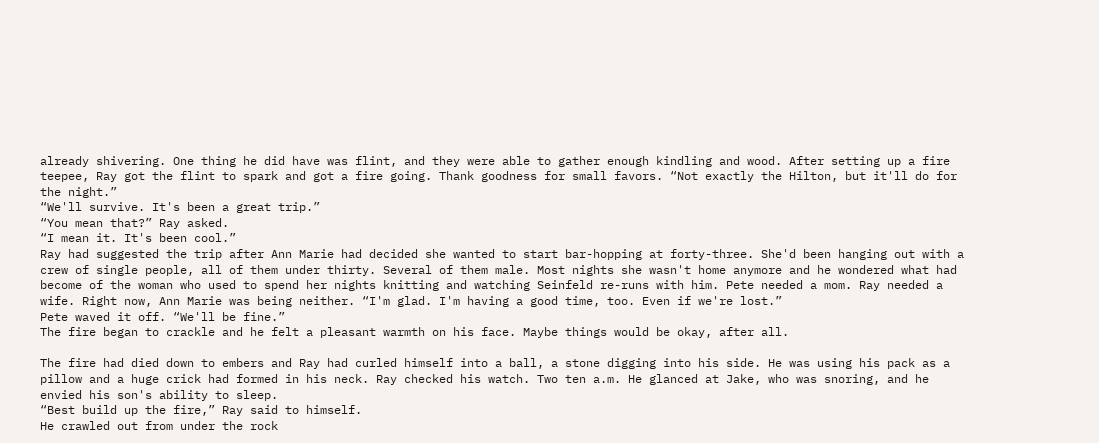already shivering. One thing he did have was flint, and they were able to gather enough kindling and wood. After setting up a fire teepee, Ray got the flint to spark and got a fire going. Thank goodness for small favors. “Not exactly the Hilton, but it'll do for the night.”
“We'll survive. It's been a great trip.”
“You mean that?” Ray asked.
“I mean it. It's been cool.”
Ray had suggested the trip after Ann Marie had decided she wanted to start bar-hopping at forty-three. She'd been hanging out with a crew of single people, all of them under thirty. Several of them male. Most nights she wasn't home anymore and he wondered what had become of the woman who used to spend her nights knitting and watching Seinfeld re-runs with him. Pete needed a mom. Ray needed a wife. Right now, Ann Marie was being neither. “I'm glad. I'm having a good time, too. Even if we're lost.”
Pete waved it off. “We'll be fine.”
The fire began to crackle and he felt a pleasant warmth on his face. Maybe things would be okay, after all.

The fire had died down to embers and Ray had curled himself into a ball, a stone digging into his side. He was using his pack as a pillow and a huge crick had formed in his neck. Ray checked his watch. Two ten a.m. He glanced at Jake, who was snoring, and he envied his son's ability to sleep.
“Best build up the fire,” Ray said to himself.
He crawled out from under the rock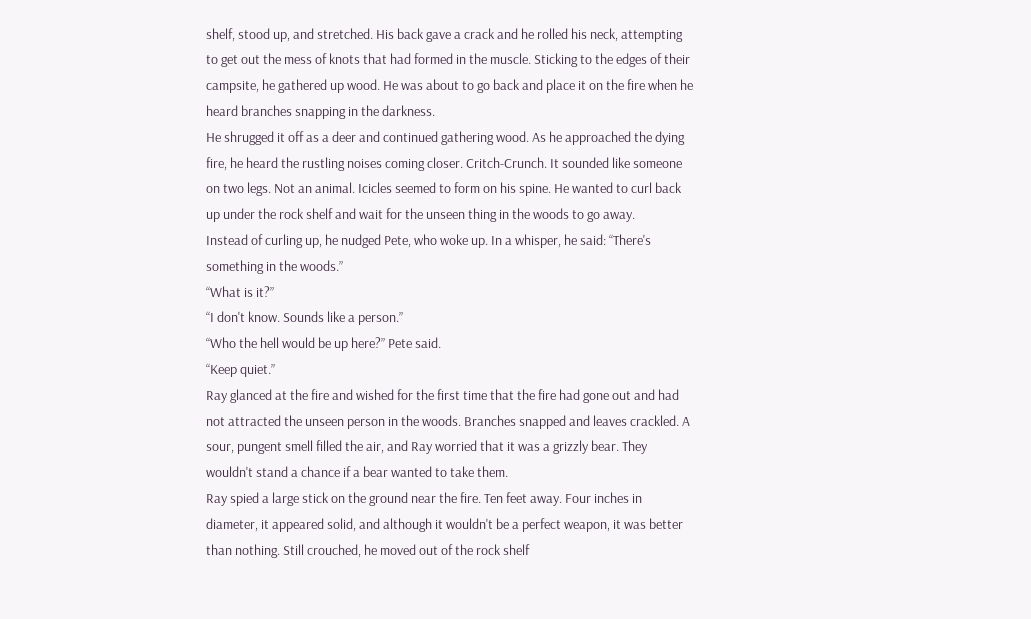shelf, stood up, and stretched. His back gave a crack and he rolled his neck, attempting to get out the mess of knots that had formed in the muscle. Sticking to the edges of their campsite, he gathered up wood. He was about to go back and place it on the fire when he heard branches snapping in the darkness.
He shrugged it off as a deer and continued gathering wood. As he approached the dying fire, he heard the rustling noises coming closer. Critch-Crunch. It sounded like someone on two legs. Not an animal. Icicles seemed to form on his spine. He wanted to curl back up under the rock shelf and wait for the unseen thing in the woods to go away.
Instead of curling up, he nudged Pete, who woke up. In a whisper, he said: “There's something in the woods.”
“What is it?”
“I don't know. Sounds like a person.”
“Who the hell would be up here?” Pete said.
“Keep quiet.”
Ray glanced at the fire and wished for the first time that the fire had gone out and had not attracted the unseen person in the woods. Branches snapped and leaves crackled. A sour, pungent smell filled the air, and Ray worried that it was a grizzly bear. They wouldn't stand a chance if a bear wanted to take them.
Ray spied a large stick on the ground near the fire. Ten feet away. Four inches in diameter, it appeared solid, and although it wouldn't be a perfect weapon, it was better than nothing. Still crouched, he moved out of the rock shelf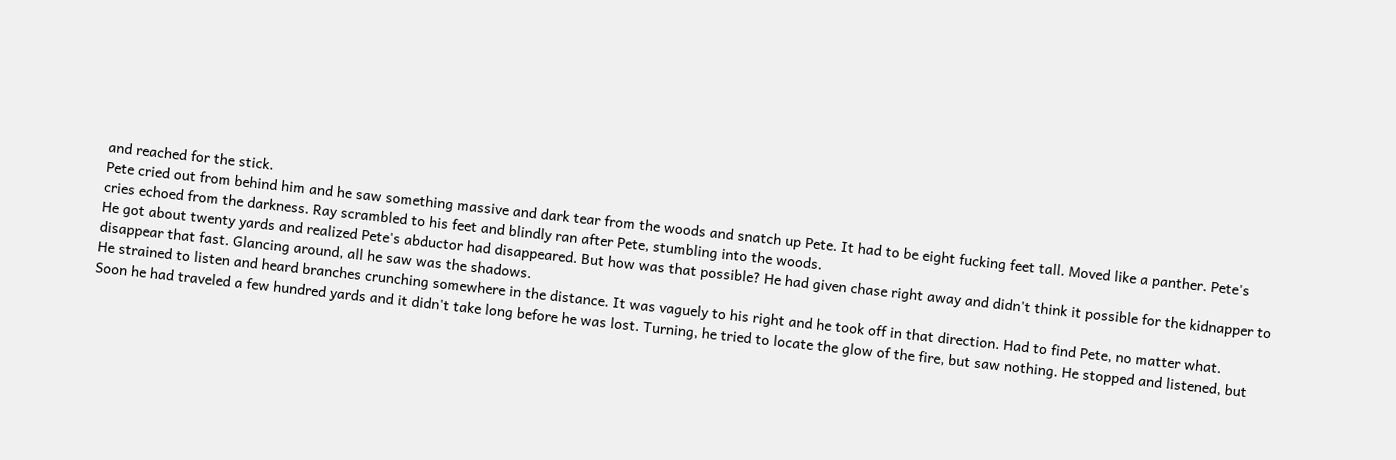and reached for the stick.
Pete cried out from behind him and he saw something massive and dark tear from the woods and snatch up Pete. It had to be eight fucking feet tall. Moved like a panther. Pete's cries echoed from the darkness. Ray scrambled to his feet and blindly ran after Pete, stumbling into the woods.
He got about twenty yards and realized Pete's abductor had disappeared. But how was that possible? He had given chase right away and didn't think it possible for the kidnapper to disappear that fast. Glancing around, all he saw was the shadows.
He strained to listen and heard branches crunching somewhere in the distance. It was vaguely to his right and he took off in that direction. Had to find Pete, no matter what.
Soon he had traveled a few hundred yards and it didn't take long before he was lost. Turning, he tried to locate the glow of the fire, but saw nothing. He stopped and listened, but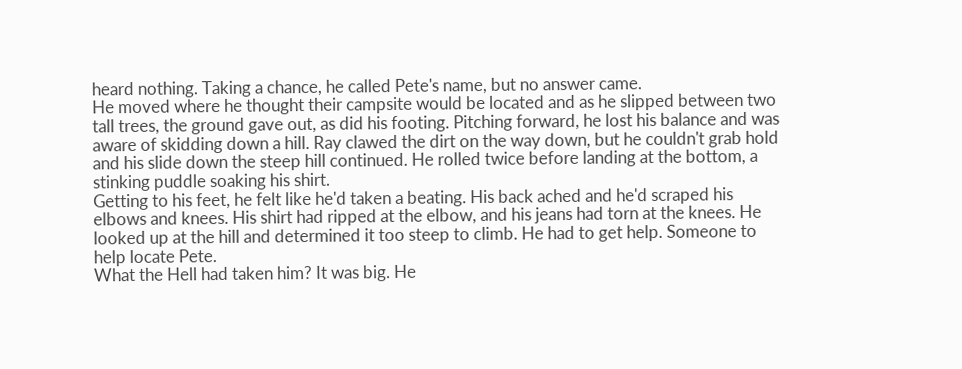heard nothing. Taking a chance, he called Pete's name, but no answer came.
He moved where he thought their campsite would be located and as he slipped between two tall trees, the ground gave out, as did his footing. Pitching forward, he lost his balance and was aware of skidding down a hill. Ray clawed the dirt on the way down, but he couldn't grab hold and his slide down the steep hill continued. He rolled twice before landing at the bottom, a stinking puddle soaking his shirt.
Getting to his feet, he felt like he'd taken a beating. His back ached and he'd scraped his elbows and knees. His shirt had ripped at the elbow, and his jeans had torn at the knees. He looked up at the hill and determined it too steep to climb. He had to get help. Someone to help locate Pete.
What the Hell had taken him? It was big. He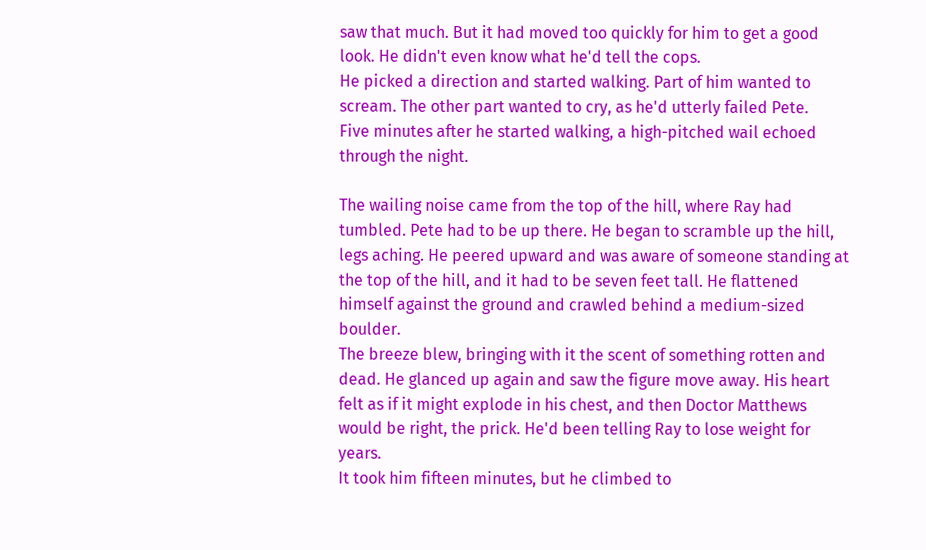saw that much. But it had moved too quickly for him to get a good look. He didn't even know what he'd tell the cops.
He picked a direction and started walking. Part of him wanted to scream. The other part wanted to cry, as he'd utterly failed Pete.
Five minutes after he started walking, a high-pitched wail echoed through the night.

The wailing noise came from the top of the hill, where Ray had tumbled. Pete had to be up there. He began to scramble up the hill, legs aching. He peered upward and was aware of someone standing at the top of the hill, and it had to be seven feet tall. He flattened himself against the ground and crawled behind a medium-sized boulder.
The breeze blew, bringing with it the scent of something rotten and dead. He glanced up again and saw the figure move away. His heart felt as if it might explode in his chest, and then Doctor Matthews would be right, the prick. He'd been telling Ray to lose weight for years.
It took him fifteen minutes, but he climbed to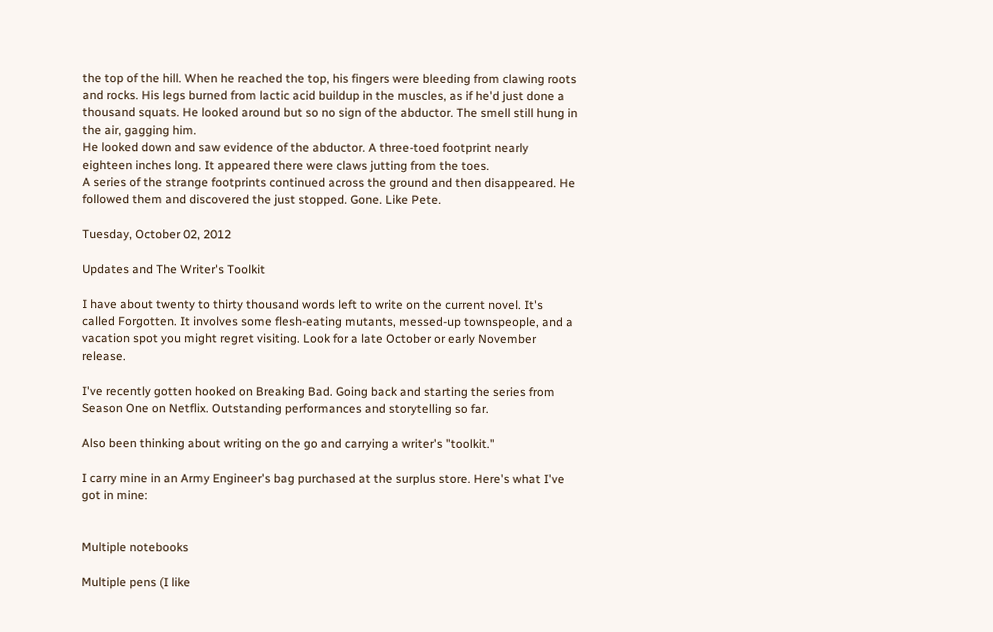the top of the hill. When he reached the top, his fingers were bleeding from clawing roots and rocks. His legs burned from lactic acid buildup in the muscles, as if he'd just done a thousand squats. He looked around but so no sign of the abductor. The smell still hung in the air, gagging him.
He looked down and saw evidence of the abductor. A three-toed footprint nearly eighteen inches long. It appeared there were claws jutting from the toes.
A series of the strange footprints continued across the ground and then disappeared. He followed them and discovered the just stopped. Gone. Like Pete.

Tuesday, October 02, 2012

Updates and The Writer's Toolkit

I have about twenty to thirty thousand words left to write on the current novel. It's called Forgotten. It involves some flesh-eating mutants, messed-up townspeople, and a vacation spot you might regret visiting. Look for a late October or early November release.

I've recently gotten hooked on Breaking Bad. Going back and starting the series from Season One on Netflix. Outstanding performances and storytelling so far.

Also been thinking about writing on the go and carrying a writer's "toolkit."

I carry mine in an Army Engineer's bag purchased at the surplus store. Here's what I've got in mine:


Multiple notebooks

Multiple pens (I like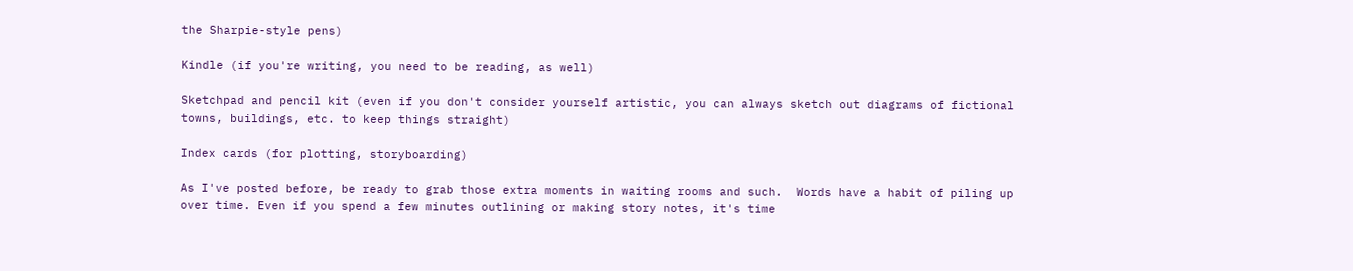the Sharpie-style pens)

Kindle (if you're writing, you need to be reading, as well)

Sketchpad and pencil kit (even if you don't consider yourself artistic, you can always sketch out diagrams of fictional towns, buildings, etc. to keep things straight)

Index cards (for plotting, storyboarding)

As I've posted before, be ready to grab those extra moments in waiting rooms and such.  Words have a habit of piling up over time. Even if you spend a few minutes outlining or making story notes, it's time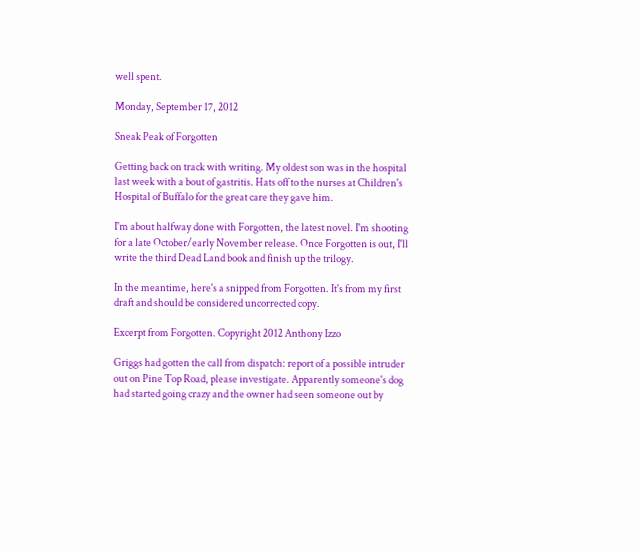well spent.

Monday, September 17, 2012

Sneak Peak of Forgotten

Getting back on track with writing. My oldest son was in the hospital last week with a bout of gastritis. Hats off to the nurses at Children's Hospital of Buffalo for the great care they gave him.

I'm about halfway done with Forgotten, the latest novel. I'm shooting for a late October/early November release. Once Forgotten is out, I'll write the third Dead Land book and finish up the trilogy.

In the meantime, here's a snipped from Forgotten. It's from my first draft and should be considered uncorrected copy.

Excerpt from Forgotten. Copyright 2012 Anthony Izzo

Griggs had gotten the call from dispatch: report of a possible intruder out on Pine Top Road, please investigate. Apparently someone's dog had started going crazy and the owner had seen someone out by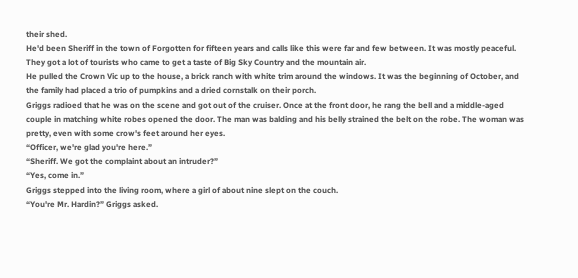their shed.
He'd been Sheriff in the town of Forgotten for fifteen years and calls like this were far and few between. It was mostly peaceful. They got a lot of tourists who came to get a taste of Big Sky Country and the mountain air.
He pulled the Crown Vic up to the house, a brick ranch with white trim around the windows. It was the beginning of October, and the family had placed a trio of pumpkins and a dried cornstalk on their porch.
Griggs radioed that he was on the scene and got out of the cruiser. Once at the front door, he rang the bell and a middle-aged couple in matching white robes opened the door. The man was balding and his belly strained the belt on the robe. The woman was pretty, even with some crow's feet around her eyes.
“Officer, we're glad you're here.”
“Sheriff. We got the complaint about an intruder?”
“Yes, come in.”
Griggs stepped into the living room, where a girl of about nine slept on the couch.
“You're Mr. Hardin?” Griggs asked.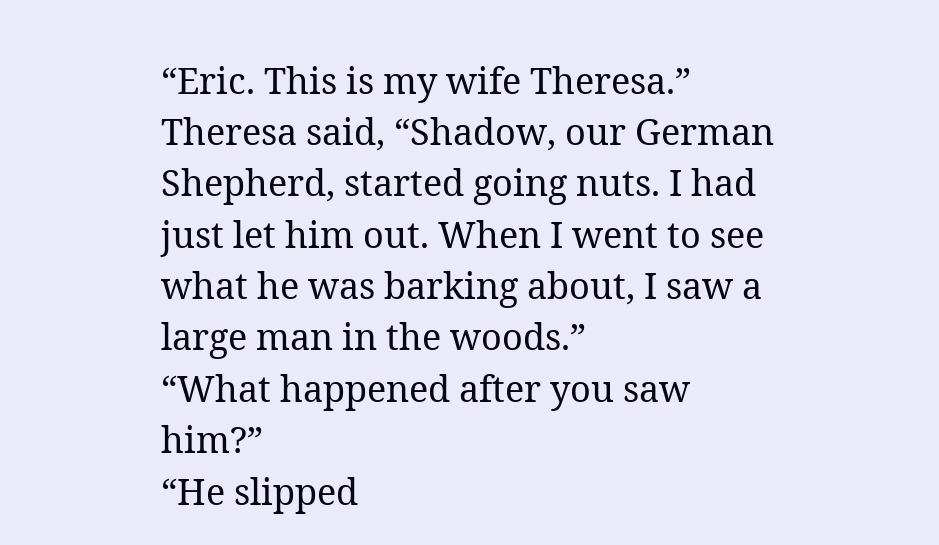“Eric. This is my wife Theresa.”
Theresa said, “Shadow, our German Shepherd, started going nuts. I had just let him out. When I went to see what he was barking about, I saw a large man in the woods.”
“What happened after you saw him?”
“He slipped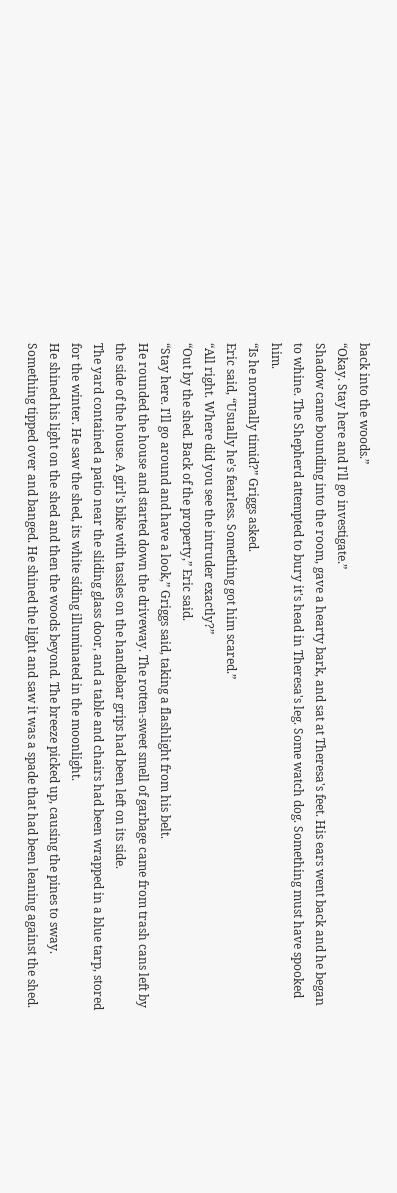back into the woods.”
“Okay. Stay here and I'll go investigate.”
Shadow came bounding into the room, gave a hearty bark, and sat at Theresa's feet. His ears went back and he began to whine. The Shepherd attempted to bury it's head in Theresa's leg. Some watch dog. Something must have spooked him.
“Is he normally timid?” Griggs asked.
Eric said, “Usually he's fearless. Something got him scared.”
“All right. Where did you see the intruder exactly?”
“Out by the shed. Back of the property,” Eric said.
“Stay here. I'll go around and have a look,” Griggs said, taking a flashlight from his belt.
He rounded the house and started down the driveway. The rotten-sweet smell of garbage came from trash cans left by the side of the house. A girl's bike with tassles on the handlebar grips had been left on its side.
The yard contained a patio near the sliding glass door, and a table and chairs had been wrapped in a blue tarp, stored for the winter. He saw the shed, its white siding illuminated in the moonlight.
He shined his light on the shed and then the woods beyond. The breeze picked up, causing the pines to sway. Something tipped over and banged. He shined the light and saw it was a spade that had been leaning against the shed.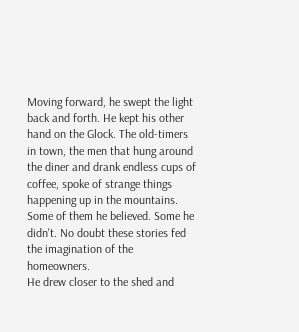Moving forward, he swept the light back and forth. He kept his other hand on the Glock. The old-timers in town, the men that hung around the diner and drank endless cups of coffee, spoke of strange things happening up in the mountains. Some of them he believed. Some he didn't. No doubt these stories fed the imagination of the homeowners.
He drew closer to the shed and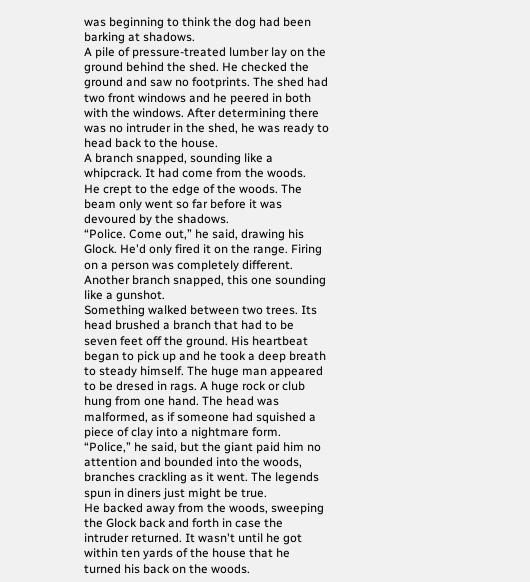was beginning to think the dog had been barking at shadows.
A pile of pressure-treated lumber lay on the ground behind the shed. He checked the ground and saw no footprints. The shed had two front windows and he peered in both with the windows. After determining there was no intruder in the shed, he was ready to head back to the house.
A branch snapped, sounding like a whipcrack. It had come from the woods.
He crept to the edge of the woods. The beam only went so far before it was devoured by the shadows.
“Police. Come out,” he said, drawing his Glock. He'd only fired it on the range. Firing on a person was completely different.
Another branch snapped, this one sounding like a gunshot.
Something walked between two trees. Its head brushed a branch that had to be seven feet off the ground. His heartbeat began to pick up and he took a deep breath to steady himself. The huge man appeared to be dresed in rags. A huge rock or club hung from one hand. The head was malformed, as if someone had squished a piece of clay into a nightmare form.
“Police,” he said, but the giant paid him no attention and bounded into the woods, branches crackling as it went. The legends spun in diners just might be true.
He backed away from the woods, sweeping the Glock back and forth in case the intruder returned. It wasn't until he got within ten yards of the house that he turned his back on the woods.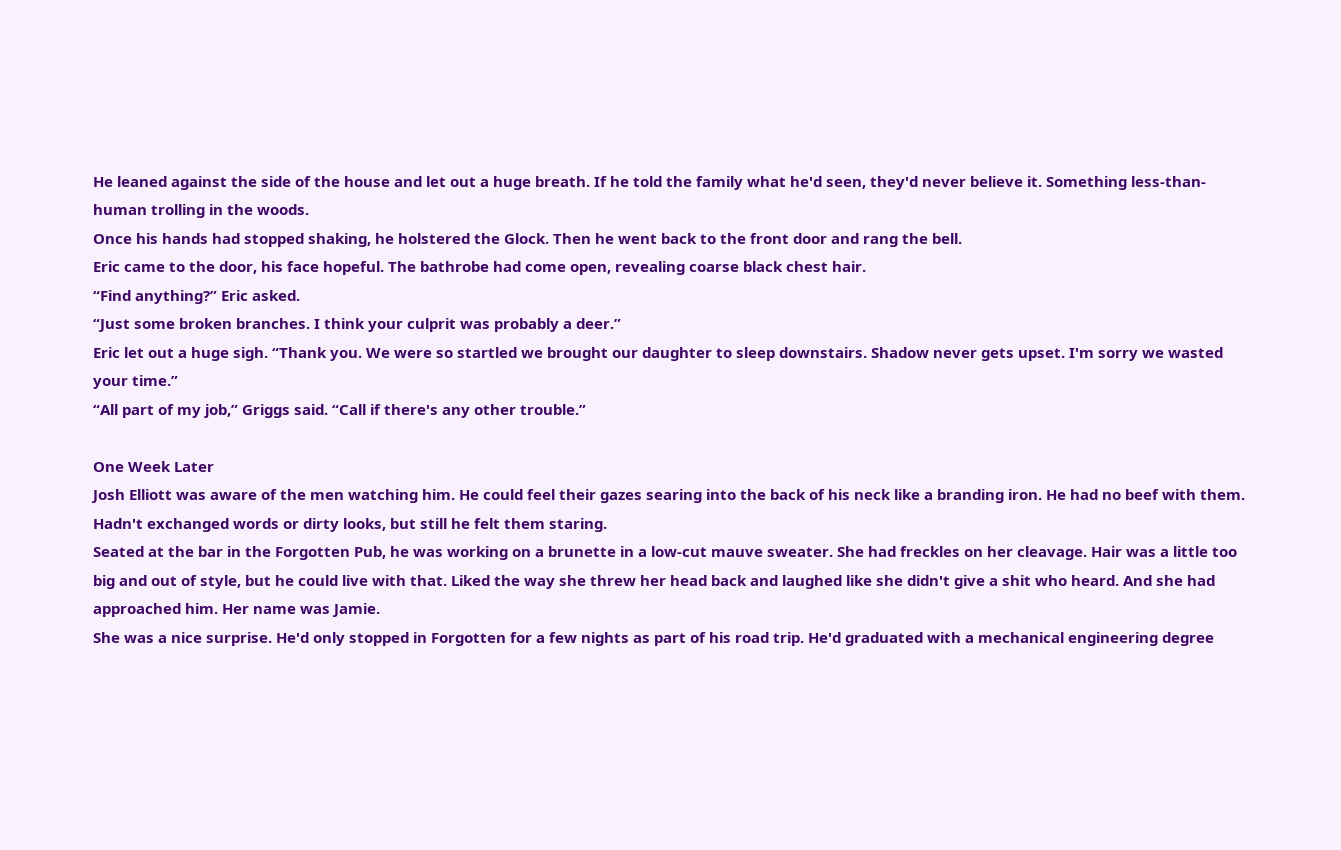He leaned against the side of the house and let out a huge breath. If he told the family what he'd seen, they'd never believe it. Something less-than-human trolling in the woods.
Once his hands had stopped shaking, he holstered the Glock. Then he went back to the front door and rang the bell.
Eric came to the door, his face hopeful. The bathrobe had come open, revealing coarse black chest hair.
“Find anything?” Eric asked.
“Just some broken branches. I think your culprit was probably a deer.”
Eric let out a huge sigh. “Thank you. We were so startled we brought our daughter to sleep downstairs. Shadow never gets upset. I'm sorry we wasted your time.”
“All part of my job,” Griggs said. “Call if there's any other trouble.”

One Week Later
Josh Elliott was aware of the men watching him. He could feel their gazes searing into the back of his neck like a branding iron. He had no beef with them. Hadn't exchanged words or dirty looks, but still he felt them staring.
Seated at the bar in the Forgotten Pub, he was working on a brunette in a low-cut mauve sweater. She had freckles on her cleavage. Hair was a little too big and out of style, but he could live with that. Liked the way she threw her head back and laughed like she didn't give a shit who heard. And she had approached him. Her name was Jamie.
She was a nice surprise. He'd only stopped in Forgotten for a few nights as part of his road trip. He'd graduated with a mechanical engineering degree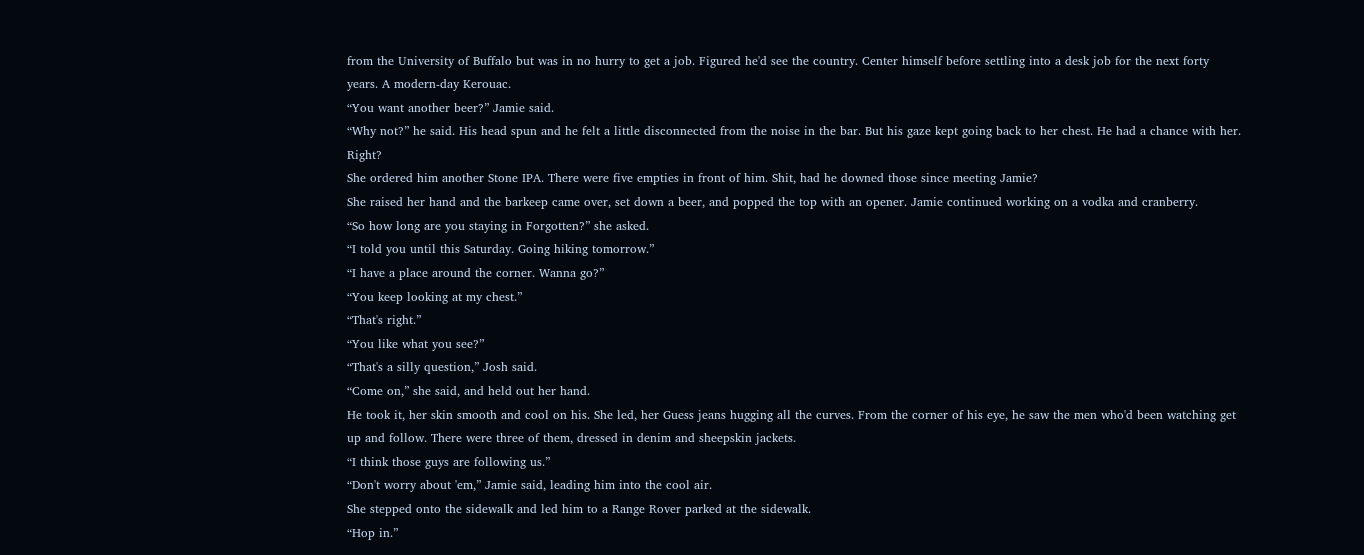from the University of Buffalo but was in no hurry to get a job. Figured he'd see the country. Center himself before settling into a desk job for the next forty years. A modern-day Kerouac.
“You want another beer?” Jamie said.
“Why not?” he said. His head spun and he felt a little disconnected from the noise in the bar. But his gaze kept going back to her chest. He had a chance with her. Right?
She ordered him another Stone IPA. There were five empties in front of him. Shit, had he downed those since meeting Jamie?
She raised her hand and the barkeep came over, set down a beer, and popped the top with an opener. Jamie continued working on a vodka and cranberry.
“So how long are you staying in Forgotten?” she asked.
“I told you until this Saturday. Going hiking tomorrow.”
“I have a place around the corner. Wanna go?”
“You keep looking at my chest.”
“That's right.”
“You like what you see?”
“That's a silly question,” Josh said.
“Come on,” she said, and held out her hand.
He took it, her skin smooth and cool on his. She led, her Guess jeans hugging all the curves. From the corner of his eye, he saw the men who'd been watching get up and follow. There were three of them, dressed in denim and sheepskin jackets.
“I think those guys are following us.”
“Don't worry about 'em,” Jamie said, leading him into the cool air.
She stepped onto the sidewalk and led him to a Range Rover parked at the sidewalk.
“Hop in.”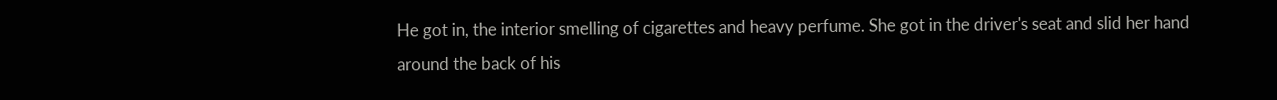He got in, the interior smelling of cigarettes and heavy perfume. She got in the driver's seat and slid her hand around the back of his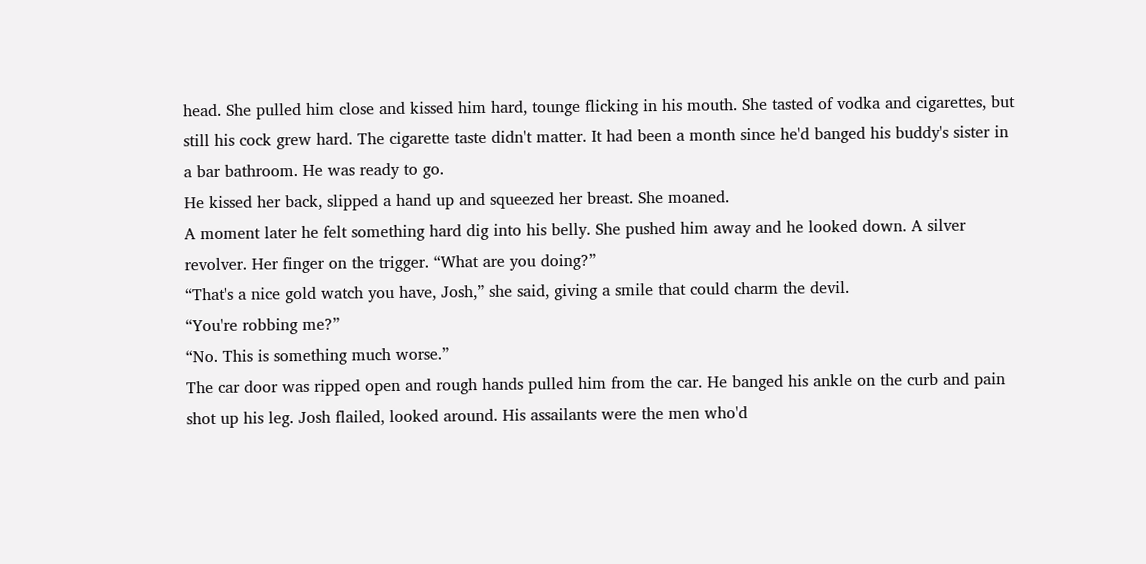head. She pulled him close and kissed him hard, tounge flicking in his mouth. She tasted of vodka and cigarettes, but still his cock grew hard. The cigarette taste didn't matter. It had been a month since he'd banged his buddy's sister in a bar bathroom. He was ready to go.
He kissed her back, slipped a hand up and squeezed her breast. She moaned.
A moment later he felt something hard dig into his belly. She pushed him away and he looked down. A silver revolver. Her finger on the trigger. “What are you doing?”
“That's a nice gold watch you have, Josh,” she said, giving a smile that could charm the devil.
“You're robbing me?”
“No. This is something much worse.”
The car door was ripped open and rough hands pulled him from the car. He banged his ankle on the curb and pain shot up his leg. Josh flailed, looked around. His assailants were the men who'd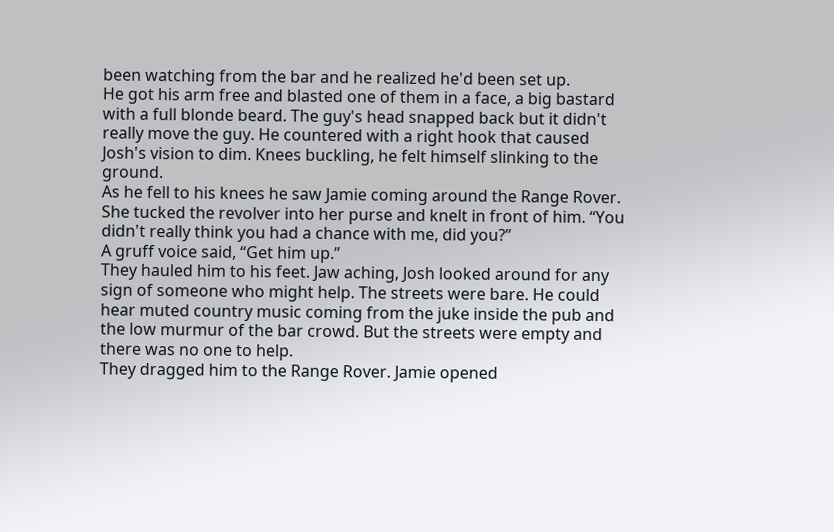been watching from the bar and he realized he'd been set up.
He got his arm free and blasted one of them in a face, a big bastard with a full blonde beard. The guy's head snapped back but it didn't really move the guy. He countered with a right hook that caused Josh's vision to dim. Knees buckling, he felt himself slinking to the ground.
As he fell to his knees he saw Jamie coming around the Range Rover. She tucked the revolver into her purse and knelt in front of him. “You didn't really think you had a chance with me, did you?”
A gruff voice said, “Get him up.”
They hauled him to his feet. Jaw aching, Josh looked around for any sign of someone who might help. The streets were bare. He could hear muted country music coming from the juke inside the pub and the low murmur of the bar crowd. But the streets were empty and there was no one to help.
They dragged him to the Range Rover. Jamie opened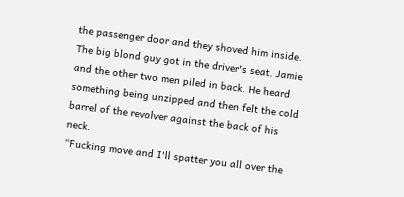the passenger door and they shoved him inside. The big blond guy got in the driver's seat. Jamie and the other two men piled in back. He heard something being unzipped and then felt the cold barrel of the revolver against the back of his neck.
“Fucking move and I'll spatter you all over the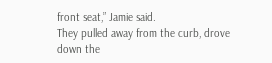front seat,” Jamie said.
They pulled away from the curb, drove down the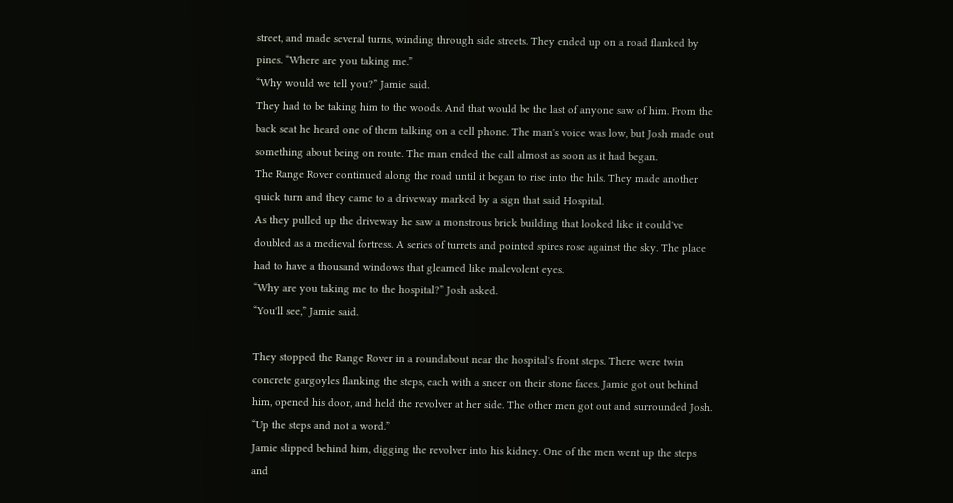street, and made several turns, winding through side streets. They ended up on a road flanked by pines. “Where are you taking me.”
“Why would we tell you?” Jamie said.
They had to be taking him to the woods. And that would be the last of anyone saw of him. From the back seat he heard one of them talking on a cell phone. The man's voice was low, but Josh made out something about being on route. The man ended the call almost as soon as it had began.
The Range Rover continued along the road until it began to rise into the hils. They made another quick turn and they came to a driveway marked by a sign that said Hospital.
As they pulled up the driveway he saw a monstrous brick building that looked like it could've doubled as a medieval fortress. A series of turrets and pointed spires rose against the sky. The place had to have a thousand windows that gleamed like malevolent eyes.
“Why are you taking me to the hospital?” Josh asked.
“You'll see,” Jamie said.

They stopped the Range Rover in a roundabout near the hospital's front steps. There were twin concrete gargoyles flanking the steps, each with a sneer on their stone faces. Jamie got out behind him, opened his door, and held the revolver at her side. The other men got out and surrounded Josh.
“Up the steps and not a word.”
Jamie slipped behind him, digging the revolver into his kidney. One of the men went up the steps and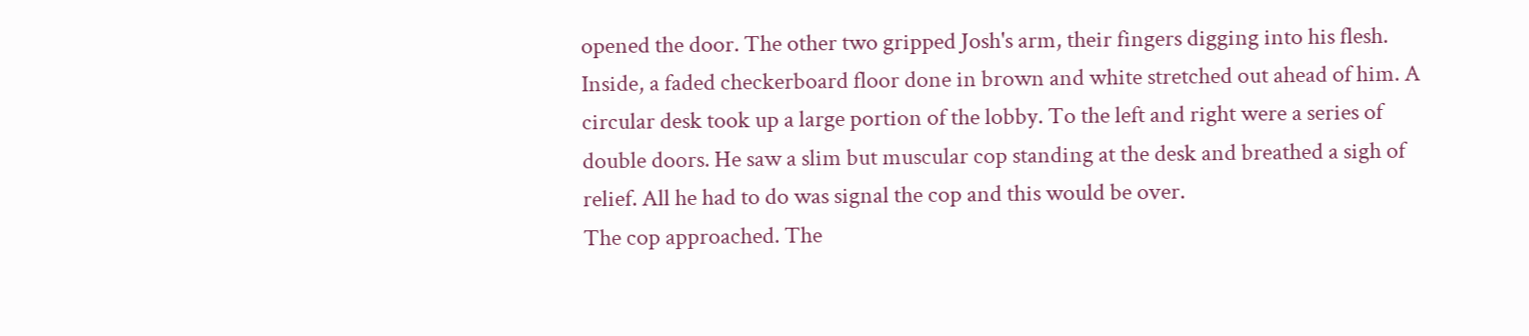opened the door. The other two gripped Josh's arm, their fingers digging into his flesh.
Inside, a faded checkerboard floor done in brown and white stretched out ahead of him. A circular desk took up a large portion of the lobby. To the left and right were a series of double doors. He saw a slim but muscular cop standing at the desk and breathed a sigh of relief. All he had to do was signal the cop and this would be over.
The cop approached. The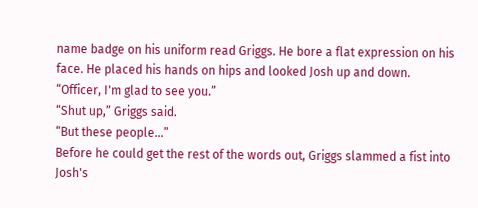name badge on his uniform read Griggs. He bore a flat expression on his face. He placed his hands on hips and looked Josh up and down.
“Officer, I'm glad to see you.”
“Shut up,” Griggs said.
“But these people...”
Before he could get the rest of the words out, Griggs slammed a fist into Josh's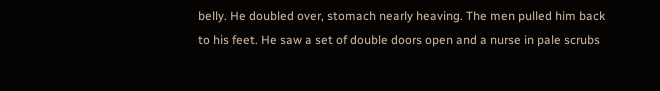belly. He doubled over, stomach nearly heaving. The men pulled him back to his feet. He saw a set of double doors open and a nurse in pale scrubs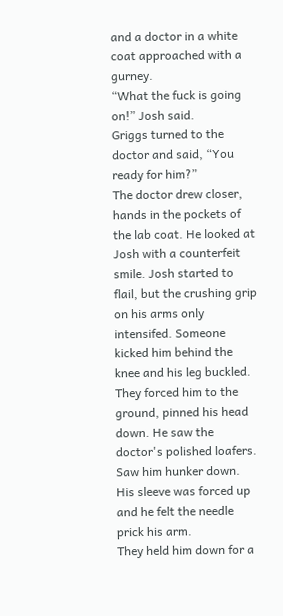and a doctor in a white coat approached with a gurney.
“What the fuck is going on!” Josh said.
Griggs turned to the doctor and said, “You ready for him?”
The doctor drew closer, hands in the pockets of the lab coat. He looked at Josh with a counterfeit smile. Josh started to flail, but the crushing grip on his arms only intensifed. Someone kicked him behind the knee and his leg buckled. They forced him to the ground, pinned his head down. He saw the doctor's polished loafers. Saw him hunker down. His sleeve was forced up and he felt the needle prick his arm.
They held him down for a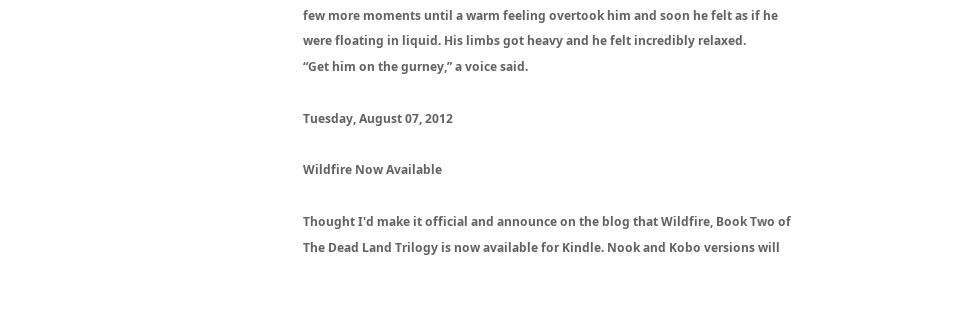few more moments until a warm feeling overtook him and soon he felt as if he were floating in liquid. His limbs got heavy and he felt incredibly relaxed.
“Get him on the gurney,” a voice said.

Tuesday, August 07, 2012

Wildfire Now Available

Thought I'd make it official and announce on the blog that Wildfire, Book Two of The Dead Land Trilogy is now available for Kindle. Nook and Kobo versions will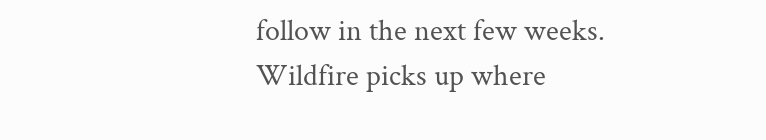follow in the next few weeks. Wildfire picks up where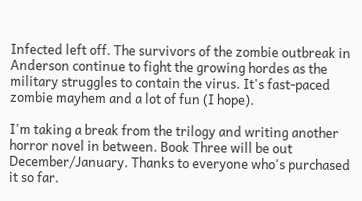Infected left off. The survivors of the zombie outbreak in Anderson continue to fight the growing hordes as the military struggles to contain the virus. It's fast-paced zombie mayhem and a lot of fun (I hope).

I'm taking a break from the trilogy and writing another horror novel in between. Book Three will be out December/January. Thanks to everyone who's purchased it so far.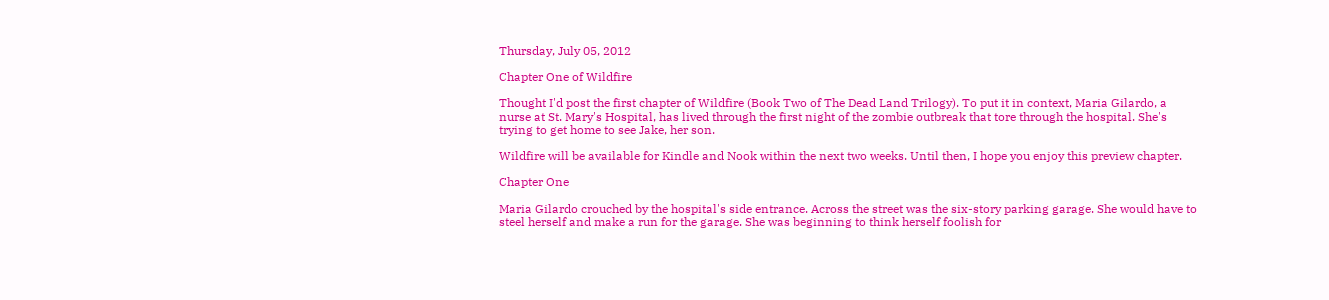Thursday, July 05, 2012

Chapter One of Wildfire

Thought I'd post the first chapter of Wildfire (Book Two of The Dead Land Trilogy). To put it in context, Maria Gilardo, a nurse at St. Mary's Hospital, has lived through the first night of the zombie outbreak that tore through the hospital. She's trying to get home to see Jake, her son.

Wildfire will be available for Kindle and Nook within the next two weeks. Until then, I hope you enjoy this preview chapter.

Chapter One

Maria Gilardo crouched by the hospital's side entrance. Across the street was the six-story parking garage. She would have to steel herself and make a run for the garage. She was beginning to think herself foolish for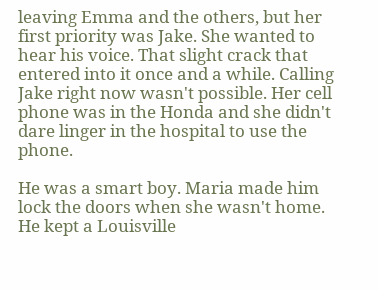leaving Emma and the others, but her first priority was Jake. She wanted to hear his voice. That slight crack that entered into it once and a while. Calling Jake right now wasn't possible. Her cell phone was in the Honda and she didn't dare linger in the hospital to use the phone.

He was a smart boy. Maria made him lock the doors when she wasn't home. He kept a Louisville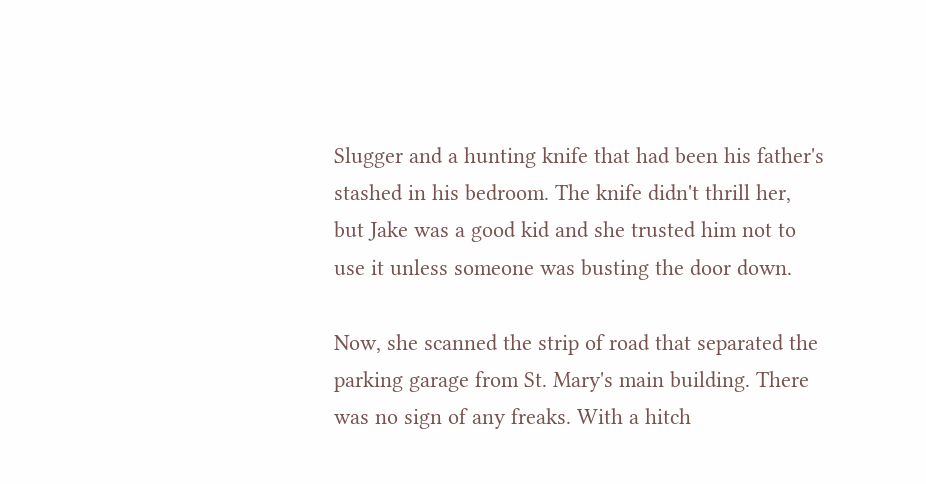Slugger and a hunting knife that had been his father's stashed in his bedroom. The knife didn't thrill her, but Jake was a good kid and she trusted him not to use it unless someone was busting the door down.

Now, she scanned the strip of road that separated the parking garage from St. Mary's main building. There was no sign of any freaks. With a hitch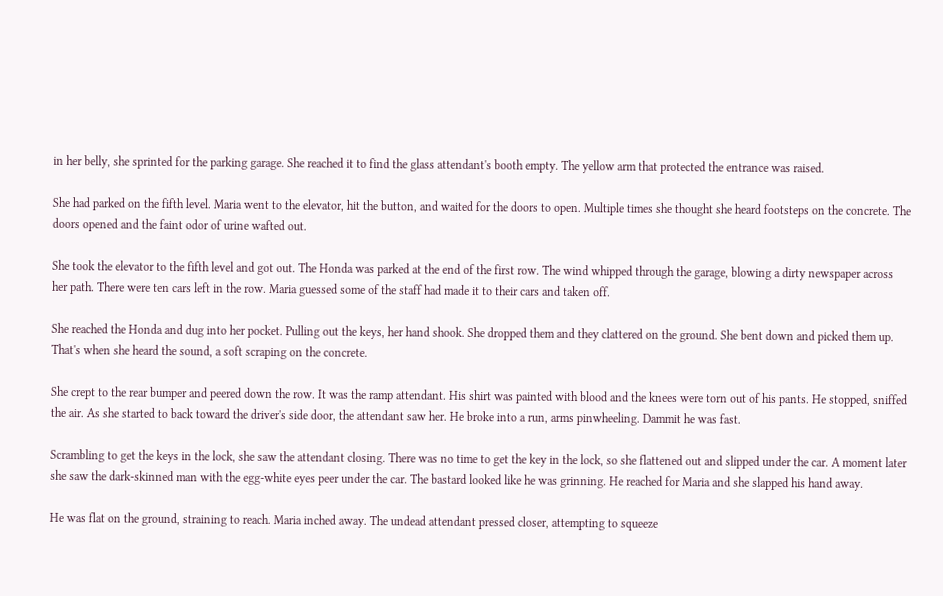in her belly, she sprinted for the parking garage. She reached it to find the glass attendant's booth empty. The yellow arm that protected the entrance was raised.

She had parked on the fifth level. Maria went to the elevator, hit the button, and waited for the doors to open. Multiple times she thought she heard footsteps on the concrete. The doors opened and the faint odor of urine wafted out.

She took the elevator to the fifth level and got out. The Honda was parked at the end of the first row. The wind whipped through the garage, blowing a dirty newspaper across her path. There were ten cars left in the row. Maria guessed some of the staff had made it to their cars and taken off.

She reached the Honda and dug into her pocket. Pulling out the keys, her hand shook. She dropped them and they clattered on the ground. She bent down and picked them up. That's when she heard the sound, a soft scraping on the concrete.

She crept to the rear bumper and peered down the row. It was the ramp attendant. His shirt was painted with blood and the knees were torn out of his pants. He stopped, sniffed the air. As she started to back toward the driver's side door, the attendant saw her. He broke into a run, arms pinwheeling. Dammit he was fast.

Scrambling to get the keys in the lock, she saw the attendant closing. There was no time to get the key in the lock, so she flattened out and slipped under the car. A moment later she saw the dark-skinned man with the egg-white eyes peer under the car. The bastard looked like he was grinning. He reached for Maria and she slapped his hand away.

He was flat on the ground, straining to reach. Maria inched away. The undead attendant pressed closer, attempting to squeeze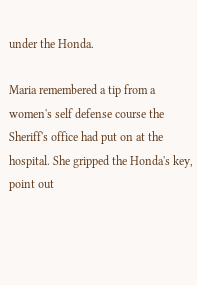under the Honda.

Maria remembered a tip from a women's self defense course the Sheriff's office had put on at the hospital. She gripped the Honda's key, point out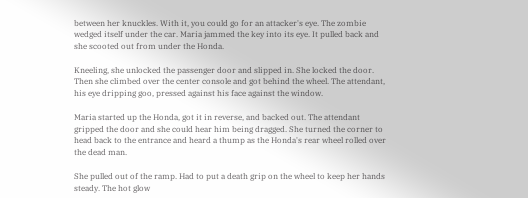between her knuckles. With it, you could go for an attacker's eye. The zombie wedged itself under the car. Maria jammed the key into its eye. It pulled back and she scooted out from under the Honda.

Kneeling, she unlocked the passenger door and slipped in. She locked the door. Then she climbed over the center console and got behind the wheel. The attendant, his eye dripping goo, pressed against his face against the window.

Maria started up the Honda, got it in reverse, and backed out. The attendant gripped the door and she could hear him being dragged. She turned the corner to head back to the entrance and heard a thump as the Honda's rear wheel rolled over the dead man.

She pulled out of the ramp. Had to put a death grip on the wheel to keep her hands steady. The hot glow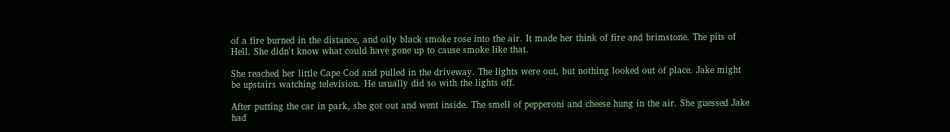of a fire burned in the distance, and oily black smoke rose into the air. It made her think of fire and brimstone. The pits of Hell. She didn't know what could have gone up to cause smoke like that.

She reached her little Cape Cod and pulled in the driveway. The lights were out, but nothing looked out of place. Jake might be upstairs watching television. He usually did so with the lights off.

After putting the car in park, she got out and went inside. The smell of pepperoni and cheese hung in the air. She guessed Jake had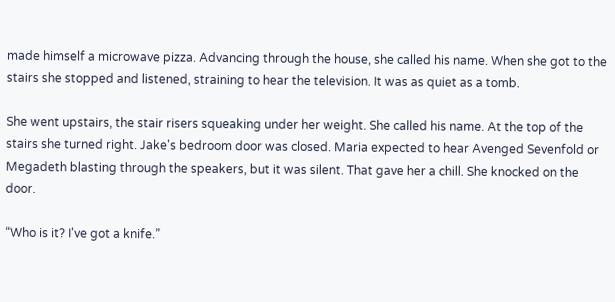made himself a microwave pizza. Advancing through the house, she called his name. When she got to the stairs she stopped and listened, straining to hear the television. It was as quiet as a tomb.

She went upstairs, the stair risers squeaking under her weight. She called his name. At the top of the stairs she turned right. Jake's bedroom door was closed. Maria expected to hear Avenged Sevenfold or Megadeth blasting through the speakers, but it was silent. That gave her a chill. She knocked on the door.

“Who is it? I've got a knife.”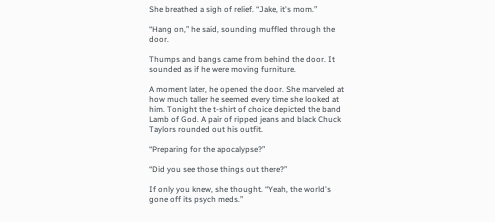She breathed a sigh of relief. “Jake, it's mom.”

“Hang on,” he said, sounding muffled through the door.

Thumps and bangs came from behind the door. It sounded as if he were moving furniture.

A moment later, he opened the door. She marveled at how much taller he seemed every time she looked at him. Tonight the t-shirt of choice depicted the band Lamb of God. A pair of ripped jeans and black Chuck Taylors rounded out his outfit.

“Preparing for the apocalypse?”

“Did you see those things out there?”

If only you knew, she thought. “Yeah, the world's gone off its psych meds.”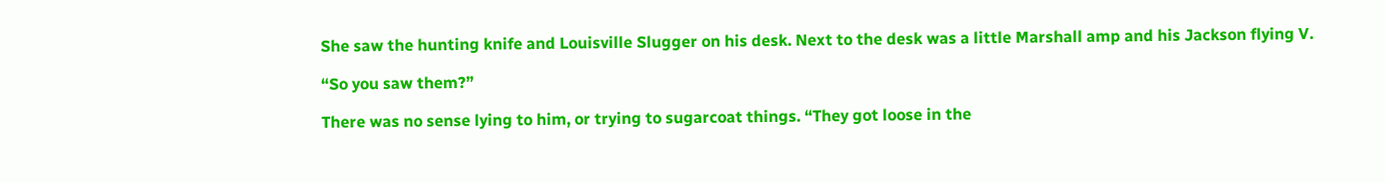She saw the hunting knife and Louisville Slugger on his desk. Next to the desk was a little Marshall amp and his Jackson flying V.

“So you saw them?”

There was no sense lying to him, or trying to sugarcoat things. “They got loose in the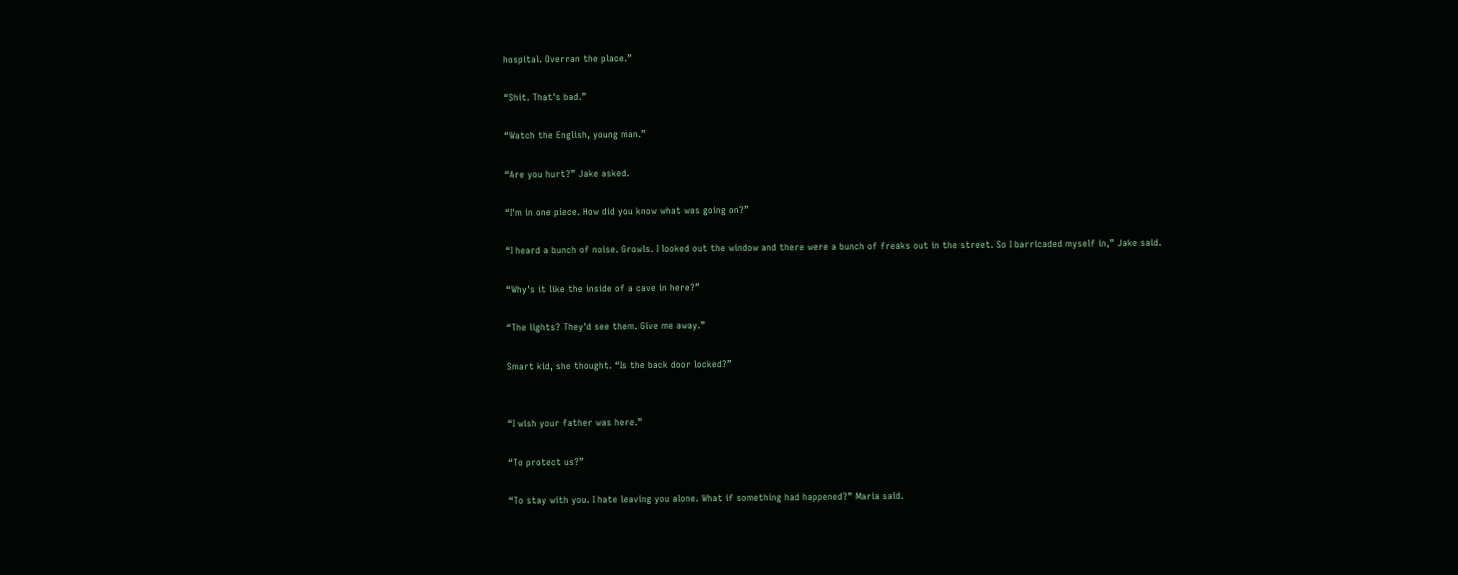hospital. Overran the place.”

“Shit. That's bad.”

“Watch the English, young man.”

“Are you hurt?” Jake asked.

“I'm in one piece. How did you know what was going on?”

“I heard a bunch of noise. Growls. I looked out the window and there were a bunch of freaks out in the street. So I barricaded myself in,” Jake said.

“Why's it like the inside of a cave in here?”

“The lights? They'd see them. Give me away.”

Smart kid, she thought. “Is the back door locked?”


“I wish your father was here.”

“To protect us?”

“To stay with you. I hate leaving you alone. What if something had happened?” Maria said.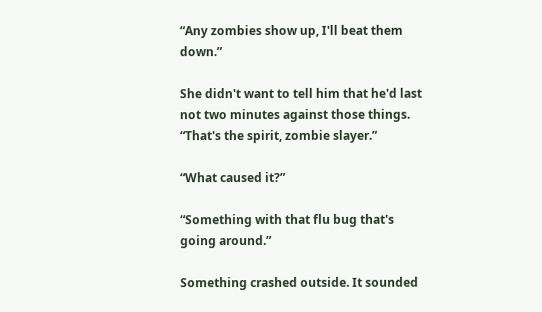“Any zombies show up, I'll beat them down.”

She didn't want to tell him that he'd last not two minutes against those things. “That's the spirit, zombie slayer.”

“What caused it?”

“Something with that flu bug that's going around.”

Something crashed outside. It sounded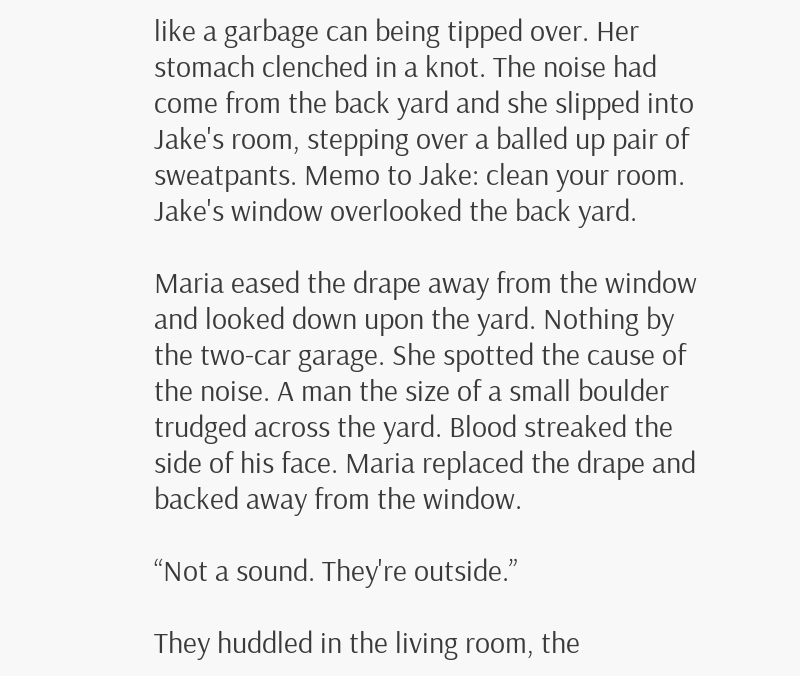like a garbage can being tipped over. Her stomach clenched in a knot. The noise had come from the back yard and she slipped into Jake's room, stepping over a balled up pair of sweatpants. Memo to Jake: clean your room. Jake's window overlooked the back yard.

Maria eased the drape away from the window and looked down upon the yard. Nothing by the two-car garage. She spotted the cause of the noise. A man the size of a small boulder trudged across the yard. Blood streaked the side of his face. Maria replaced the drape and backed away from the window.

“Not a sound. They're outside.”

They huddled in the living room, the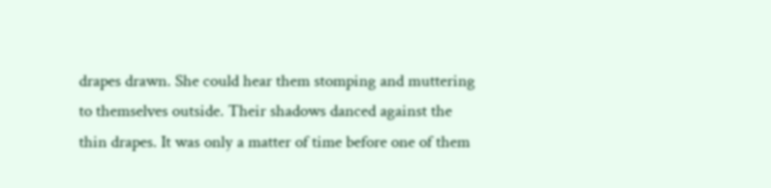drapes drawn. She could hear them stomping and muttering to themselves outside. Their shadows danced against the thin drapes. It was only a matter of time before one of them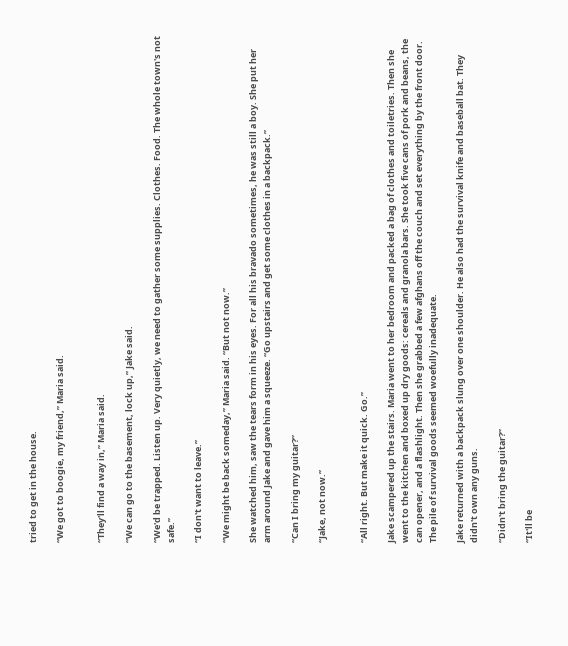tried to get in the house.

“We got to boogie, my friend,” Maria said.


“They'll find a way in,” Maria said.

“We can go to the basement, lock up,” Jake said.

“We'd be trapped. Listen up. Very quietly, we need to gather some supplies. Clothes. Food. The whole town's not safe.”

“I don't want to leave.”

“We might be back someday,” Maria said. “But not now.”

She watched him, saw the tears form in his eyes. For all his bravado sometimes, he was still a boy. She put her arm around Jake and gave him a squeeze. “Go upstairs and get some clothes in a backpack.”

“Can I bring my guitar?”

“Jake, not now.”


“All right. But make it quick. Go.”

Jake scampered up the stairs. Maria went to her bedroom and packed a bag of clothes and toiletries. Then she went to the kitchen and boxed up dry goods: cereals and granola bars. She took five cans of pork and beans, the can opener, and a flashlight. Then she grabbed a few afghans off the couch and set everything by the front door. The pile of survival goods seemed woefully inadequate.

Jake returned with a backpack slung over one shoulder. He also had the survival knife and baseball bat. They didn't own any guns.

“Didn't bring the guitar?”

“It'll be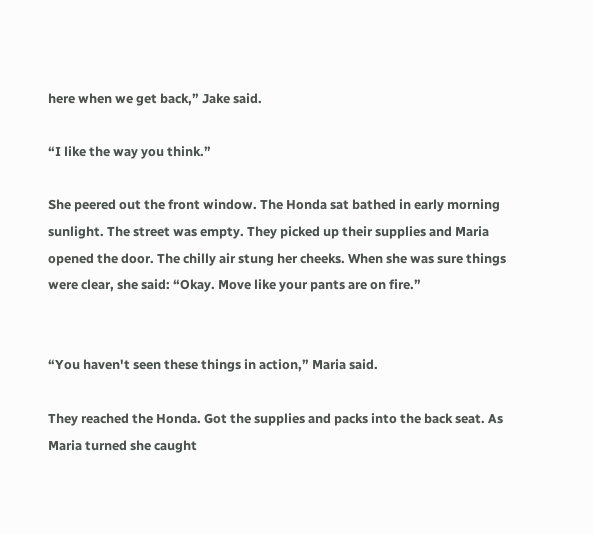here when we get back,” Jake said.

“I like the way you think.”

She peered out the front window. The Honda sat bathed in early morning sunlight. The street was empty. They picked up their supplies and Maria opened the door. The chilly air stung her cheeks. When she was sure things were clear, she said: “Okay. Move like your pants are on fire.”


“You haven't seen these things in action,” Maria said.

They reached the Honda. Got the supplies and packs into the back seat. As Maria turned she caught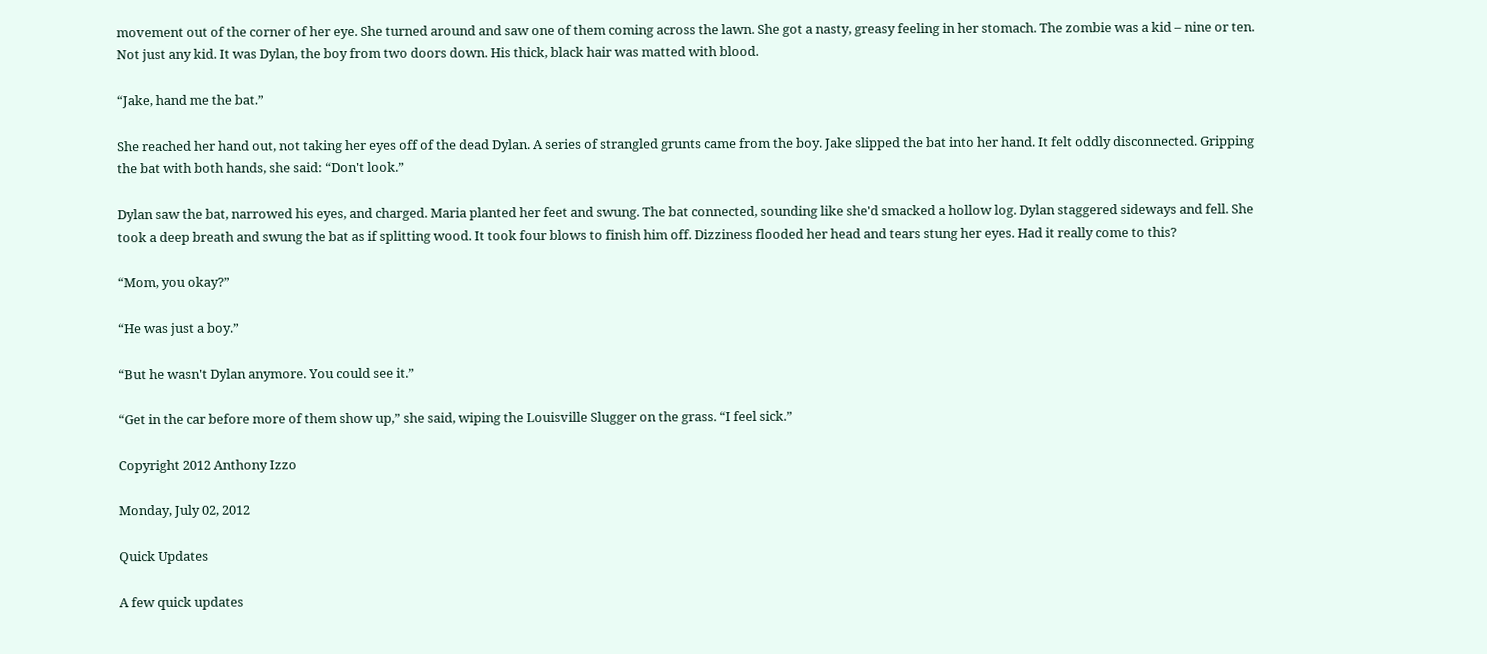movement out of the corner of her eye. She turned around and saw one of them coming across the lawn. She got a nasty, greasy feeling in her stomach. The zombie was a kid – nine or ten. Not just any kid. It was Dylan, the boy from two doors down. His thick, black hair was matted with blood.

“Jake, hand me the bat.”

She reached her hand out, not taking her eyes off of the dead Dylan. A series of strangled grunts came from the boy. Jake slipped the bat into her hand. It felt oddly disconnected. Gripping the bat with both hands, she said: “Don't look.”

Dylan saw the bat, narrowed his eyes, and charged. Maria planted her feet and swung. The bat connected, sounding like she'd smacked a hollow log. Dylan staggered sideways and fell. She took a deep breath and swung the bat as if splitting wood. It took four blows to finish him off. Dizziness flooded her head and tears stung her eyes. Had it really come to this?

“Mom, you okay?”

“He was just a boy.”

“But he wasn't Dylan anymore. You could see it.”

“Get in the car before more of them show up,” she said, wiping the Louisville Slugger on the grass. “I feel sick.”

Copyright 2012 Anthony Izzo

Monday, July 02, 2012

Quick Updates

A few quick updates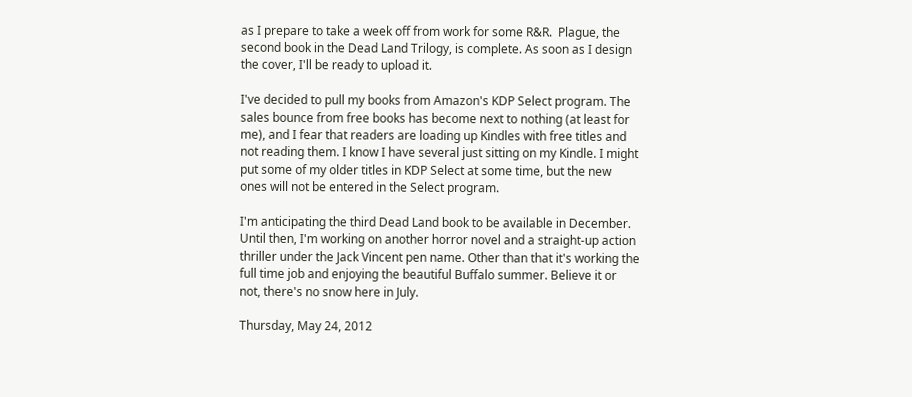as I prepare to take a week off from work for some R&R.  Plague, the second book in the Dead Land Trilogy, is complete. As soon as I design the cover, I'll be ready to upload it.

I've decided to pull my books from Amazon's KDP Select program. The sales bounce from free books has become next to nothing (at least for me), and I fear that readers are loading up Kindles with free titles and not reading them. I know I have several just sitting on my Kindle. I might put some of my older titles in KDP Select at some time, but the new ones will not be entered in the Select program.

I'm anticipating the third Dead Land book to be available in December. Until then, I'm working on another horror novel and a straight-up action thriller under the Jack Vincent pen name. Other than that it's working the full time job and enjoying the beautiful Buffalo summer. Believe it or not, there's no snow here in July.

Thursday, May 24, 2012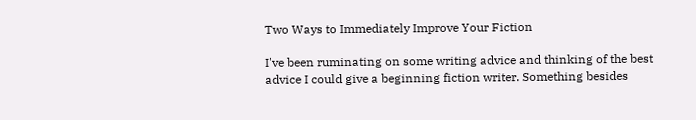Two Ways to Immediately Improve Your Fiction

I've been ruminating on some writing advice and thinking of the best advice I could give a beginning fiction writer. Something besides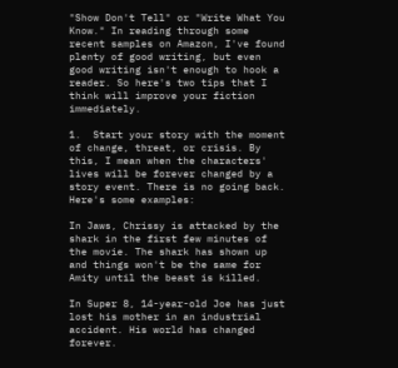"Show Don't Tell" or "Write What You Know." In reading through some recent samples on Amazon, I've found plenty of good writing, but even good writing isn't enough to hook a reader. So here's two tips that I think will improve your fiction immediately.

1.  Start your story with the moment of change, threat, or crisis. By this, I mean when the characters' lives will be forever changed by a story event. There is no going back. Here's some examples:

In Jaws, Chrissy is attacked by the shark in the first few minutes of the movie. The shark has shown up and things won't be the same for Amity until the beast is killed.

In Super 8, 14-year-old Joe has just lost his mother in an industrial accident. His world has changed forever.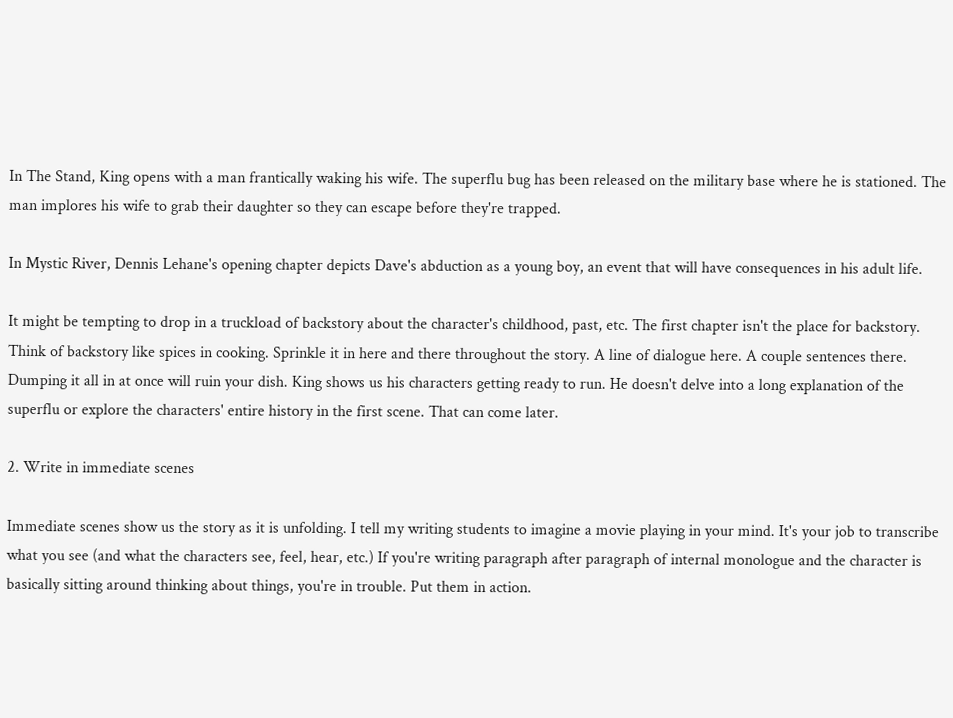In The Stand, King opens with a man frantically waking his wife. The superflu bug has been released on the military base where he is stationed. The man implores his wife to grab their daughter so they can escape before they're trapped.

In Mystic River, Dennis Lehane's opening chapter depicts Dave's abduction as a young boy, an event that will have consequences in his adult life.

It might be tempting to drop in a truckload of backstory about the character's childhood, past, etc. The first chapter isn't the place for backstory. Think of backstory like spices in cooking. Sprinkle it in here and there throughout the story. A line of dialogue here. A couple sentences there. Dumping it all in at once will ruin your dish. King shows us his characters getting ready to run. He doesn't delve into a long explanation of the superflu or explore the characters' entire history in the first scene. That can come later.

2. Write in immediate scenes

Immediate scenes show us the story as it is unfolding. I tell my writing students to imagine a movie playing in your mind. It's your job to transcribe what you see (and what the characters see, feel, hear, etc.) If you're writing paragraph after paragraph of internal monologue and the character is basically sitting around thinking about things, you're in trouble. Put them in action.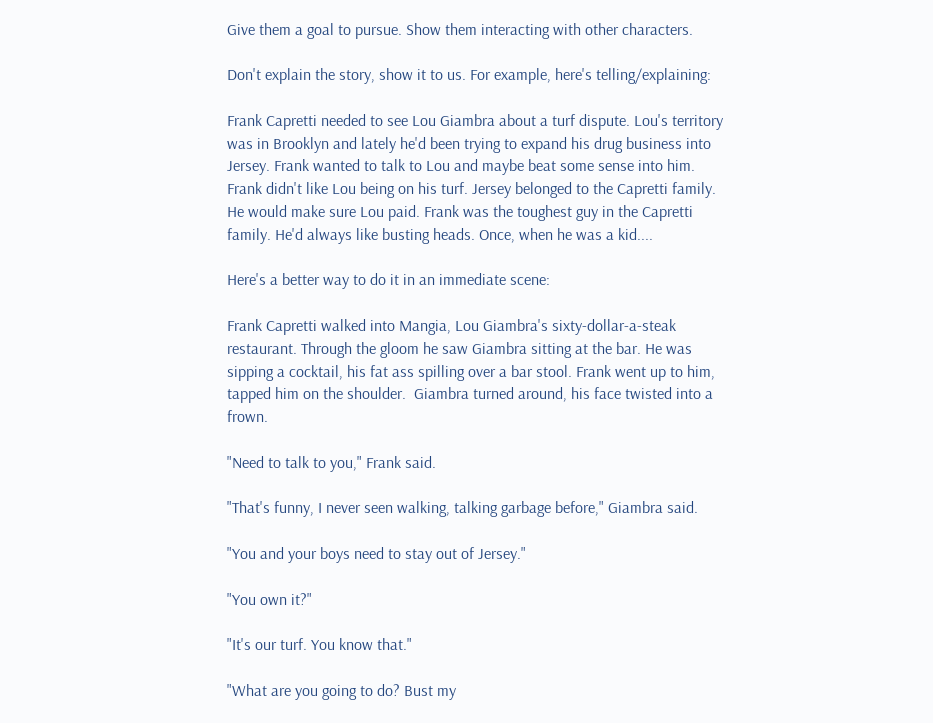Give them a goal to pursue. Show them interacting with other characters.

Don't explain the story, show it to us. For example, here's telling/explaining:

Frank Capretti needed to see Lou Giambra about a turf dispute. Lou's territory was in Brooklyn and lately he'd been trying to expand his drug business into Jersey. Frank wanted to talk to Lou and maybe beat some sense into him. Frank didn't like Lou being on his turf. Jersey belonged to the Capretti family. He would make sure Lou paid. Frank was the toughest guy in the Capretti family. He'd always like busting heads. Once, when he was a kid....

Here's a better way to do it in an immediate scene:

Frank Capretti walked into Mangia, Lou Giambra's sixty-dollar-a-steak restaurant. Through the gloom he saw Giambra sitting at the bar. He was sipping a cocktail, his fat ass spilling over a bar stool. Frank went up to him, tapped him on the shoulder.  Giambra turned around, his face twisted into a frown.

"Need to talk to you," Frank said.

"That's funny, I never seen walking, talking garbage before," Giambra said.

"You and your boys need to stay out of Jersey."

"You own it?"

"It's our turf. You know that."

"What are you going to do? Bust my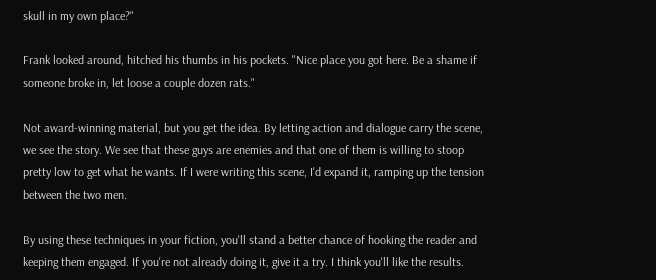skull in my own place?"

Frank looked around, hitched his thumbs in his pockets. "Nice place you got here. Be a shame if someone broke in, let loose a couple dozen rats."

Not award-winning material, but you get the idea. By letting action and dialogue carry the scene, we see the story. We see that these guys are enemies and that one of them is willing to stoop pretty low to get what he wants. If I were writing this scene, I'd expand it, ramping up the tension between the two men.

By using these techniques in your fiction, you'll stand a better chance of hooking the reader and keeping them engaged. If you're not already doing it, give it a try. I think you'll like the results.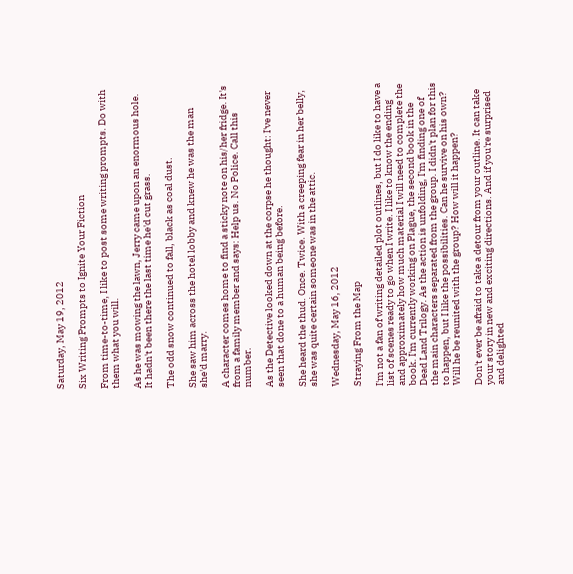Saturday, May 19, 2012

Six Writing Prompts to Ignite Your Fiction

From time-to-time, I like to post some writing prompts. Do with them what you will.

As he was mowing the lawn, Jerry came upon an enormous hole. It hadn't been there the last time he'd cut grass.

The odd snow continued to fall, black as coal dust.

She saw him across the hotel lobby and knew he was the man she'd marry.

A character comes home to find a sticky note on his/her fridge. It's from a family member and says: Help us. No Police. Call this number.

As the Detective looked down at the corpse he thought: I've never seen that done to a human being before.

She heard the thud. Once. Twice. With a creeping fear in her belly, she was quite certain someone was in the attic.

Wednesday, May 16, 2012

Straying From the Map

I'm not a fan of writing detailed plot outlines, but I do like to have a list of scenes ready to go when I write. I like to know the ending and approximately how much material I will need to complete the book. I'm currently working on Plague, the second book in the Dead Land Trilogy. As the action is unfolding, I'm finding one of the main characters separated from the group. I didn't plan for this to happen, but I like the possibilities. Can he survive on his own? Will he be reunited with the group? How will it happen?

Don't ever be afraid to take a detour from your outline. It can take your story in new and exciting directions. And if you're surprised and delighted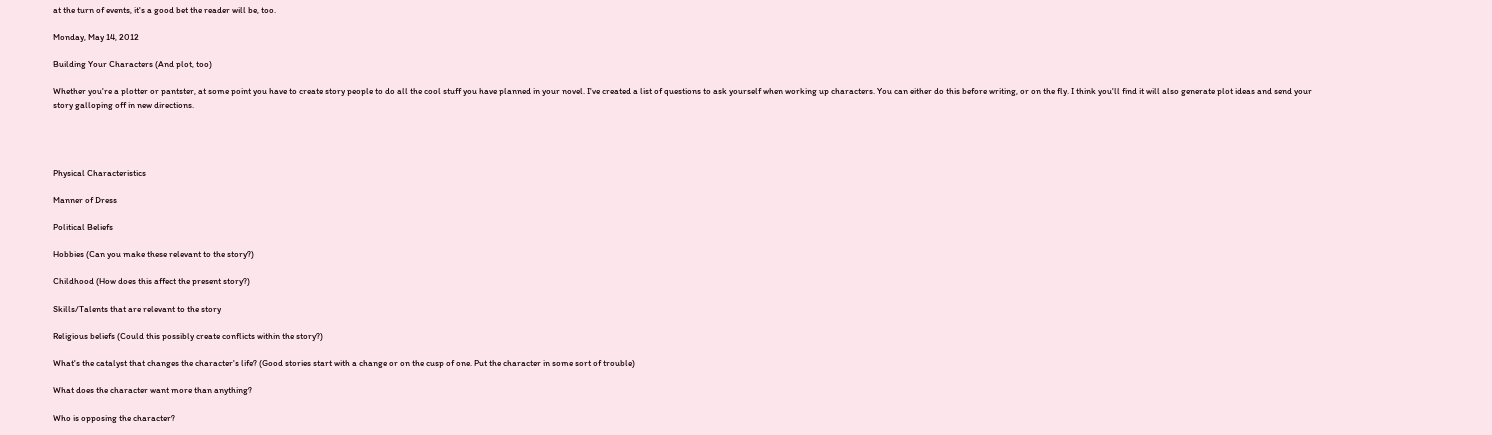at the turn of events, it's a good bet the reader will be, too.

Monday, May 14, 2012

Building Your Characters (And plot, too)

Whether you're a plotter or pantster, at some point you have to create story people to do all the cool stuff you have planned in your novel. I've created a list of questions to ask yourself when working up characters. You can either do this before writing, or on the fly. I think you'll find it will also generate plot ideas and send your story galloping off in new directions.




Physical Characteristics

Manner of Dress

Political Beliefs

Hobbies (Can you make these relevant to the story?)

Childhood (How does this affect the present story?)

Skills/Talents that are relevant to the story

Religious beliefs (Could this possibly create conflicts within the story?)

What's the catalyst that changes the character's life? (Good stories start with a change or on the cusp of one. Put the character in some sort of trouble)

What does the character want more than anything?

Who is opposing the character?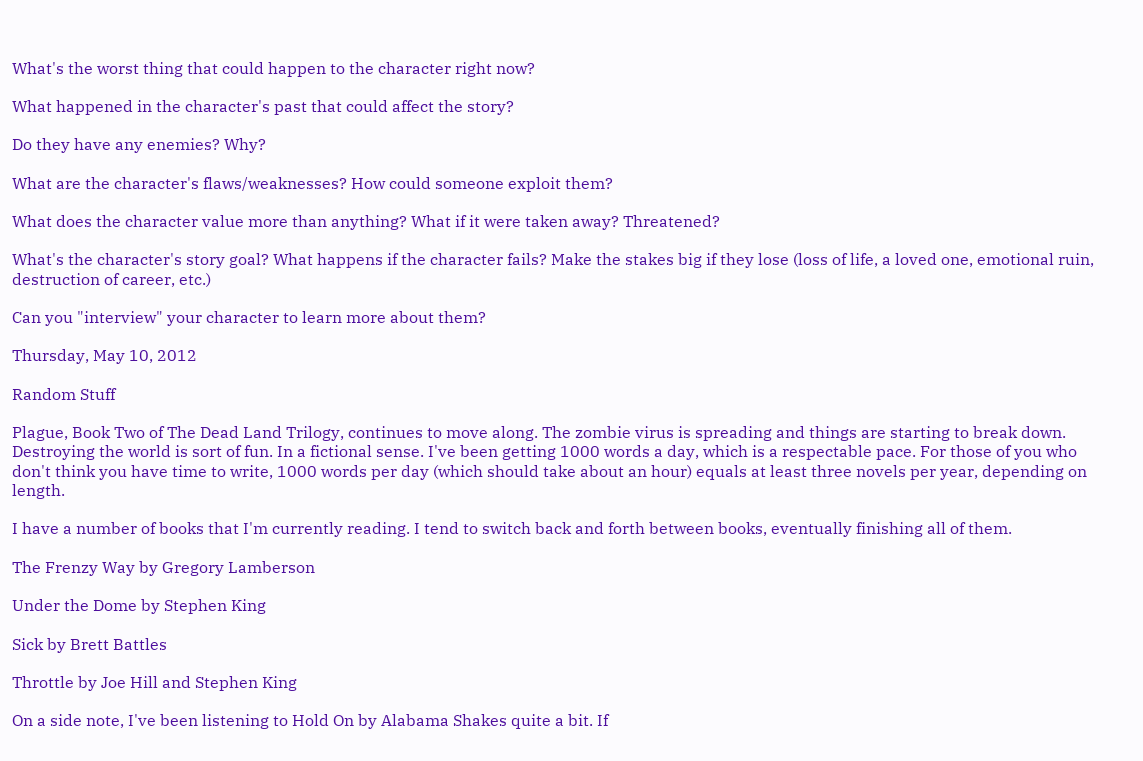What's the worst thing that could happen to the character right now?

What happened in the character's past that could affect the story?

Do they have any enemies? Why?

What are the character's flaws/weaknesses? How could someone exploit them?

What does the character value more than anything? What if it were taken away? Threatened?

What's the character's story goal? What happens if the character fails? Make the stakes big if they lose (loss of life, a loved one, emotional ruin, destruction of career, etc.)

Can you "interview" your character to learn more about them?

Thursday, May 10, 2012

Random Stuff

Plague, Book Two of The Dead Land Trilogy, continues to move along. The zombie virus is spreading and things are starting to break down. Destroying the world is sort of fun. In a fictional sense. I've been getting 1000 words a day, which is a respectable pace. For those of you who don't think you have time to write, 1000 words per day (which should take about an hour) equals at least three novels per year, depending on length.

I have a number of books that I'm currently reading. I tend to switch back and forth between books, eventually finishing all of them.

The Frenzy Way by Gregory Lamberson

Under the Dome by Stephen King

Sick by Brett Battles

Throttle by Joe Hill and Stephen King

On a side note, I've been listening to Hold On by Alabama Shakes quite a bit. If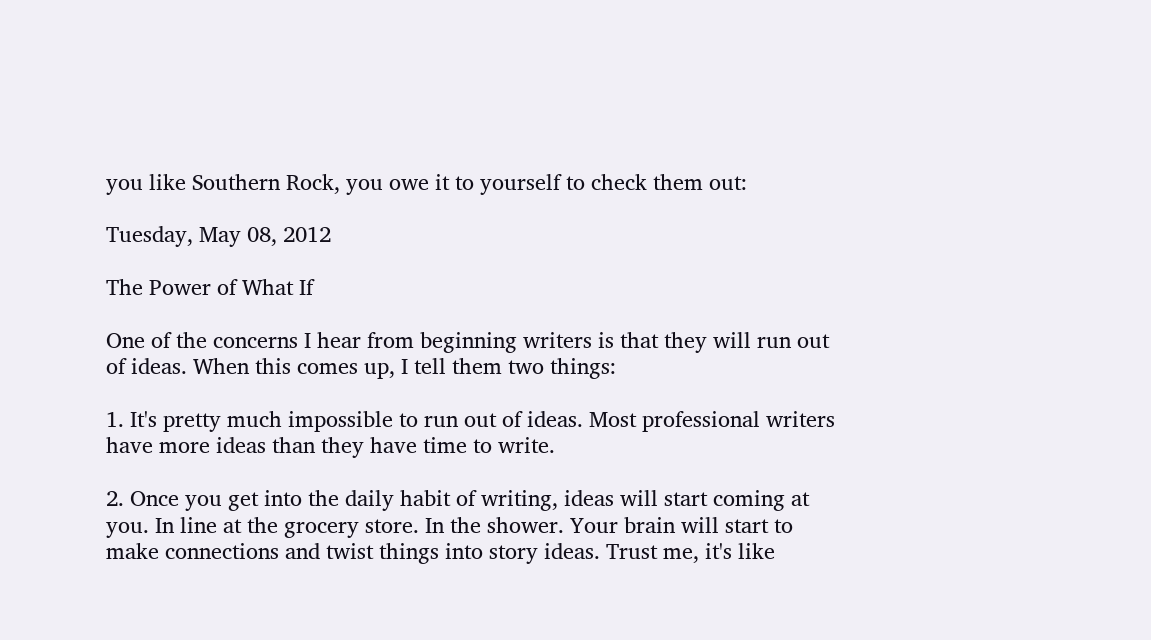you like Southern Rock, you owe it to yourself to check them out:

Tuesday, May 08, 2012

The Power of What If

One of the concerns I hear from beginning writers is that they will run out of ideas. When this comes up, I tell them two things:

1. It's pretty much impossible to run out of ideas. Most professional writers have more ideas than they have time to write.

2. Once you get into the daily habit of writing, ideas will start coming at you. In line at the grocery store. In the shower. Your brain will start to make connections and twist things into story ideas. Trust me, it's like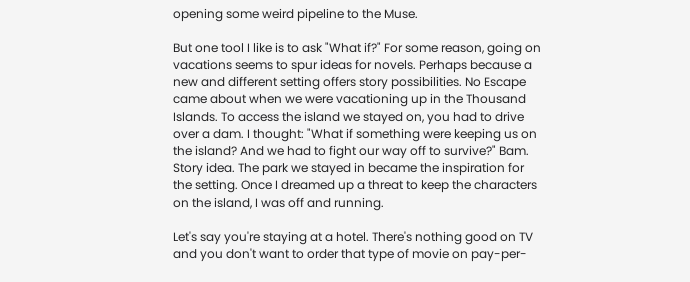opening some weird pipeline to the Muse.

But one tool I like is to ask "What if?" For some reason, going on vacations seems to spur ideas for novels. Perhaps because a new and different setting offers story possibilities. No Escape came about when we were vacationing up in the Thousand Islands. To access the island we stayed on, you had to drive over a dam. I thought: "What if something were keeping us on the island? And we had to fight our way off to survive?" Bam. Story idea. The park we stayed in became the inspiration for the setting. Once I dreamed up a threat to keep the characters on the island, I was off and running.

Let's say you're staying at a hotel. There's nothing good on TV and you don't want to order that type of movie on pay-per-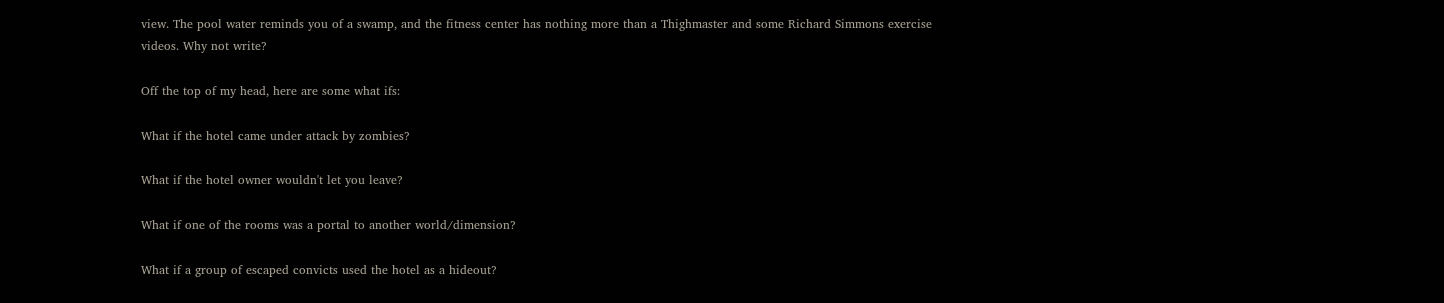view. The pool water reminds you of a swamp, and the fitness center has nothing more than a Thighmaster and some Richard Simmons exercise videos. Why not write?

Off the top of my head, here are some what ifs:

What if the hotel came under attack by zombies?

What if the hotel owner wouldn't let you leave?

What if one of the rooms was a portal to another world/dimension?

What if a group of escaped convicts used the hotel as a hideout?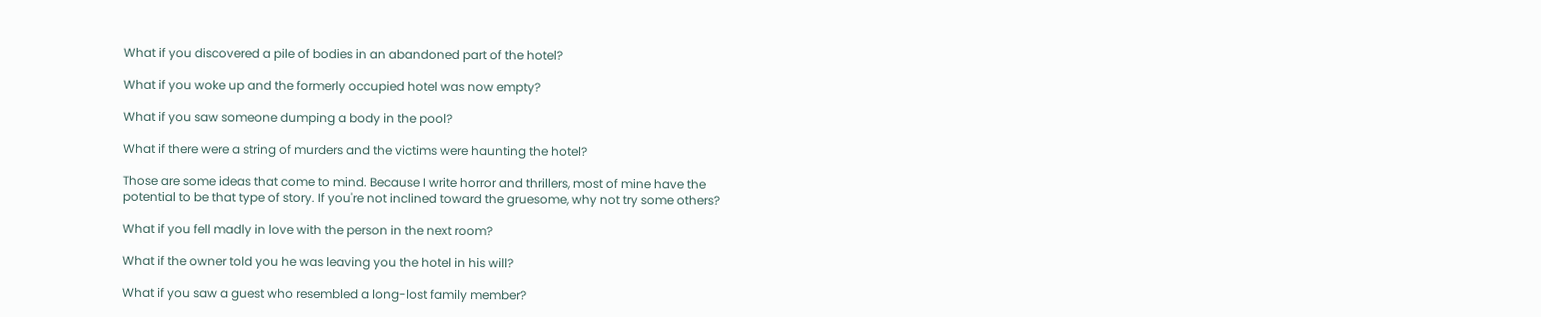What if you discovered a pile of bodies in an abandoned part of the hotel?

What if you woke up and the formerly occupied hotel was now empty?

What if you saw someone dumping a body in the pool?

What if there were a string of murders and the victims were haunting the hotel?

Those are some ideas that come to mind. Because I write horror and thrillers, most of mine have the potential to be that type of story. If you're not inclined toward the gruesome, why not try some others?

What if you fell madly in love with the person in the next room?

What if the owner told you he was leaving you the hotel in his will?

What if you saw a guest who resembled a long-lost family member?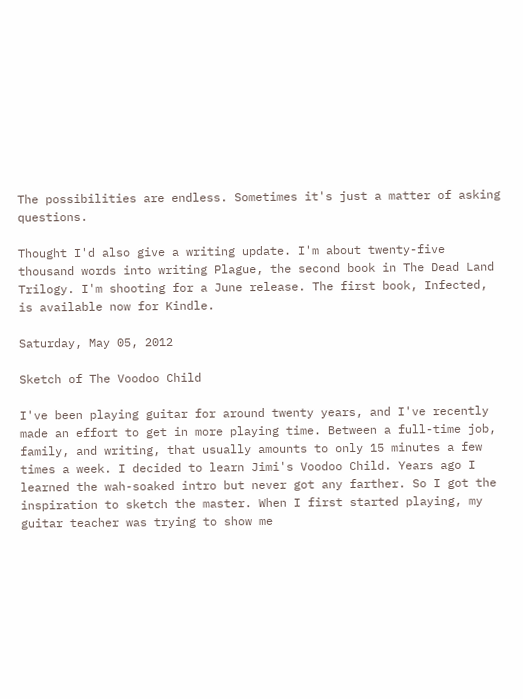The possibilities are endless. Sometimes it's just a matter of asking questions.

Thought I'd also give a writing update. I'm about twenty-five thousand words into writing Plague, the second book in The Dead Land Trilogy. I'm shooting for a June release. The first book, Infected, is available now for Kindle.

Saturday, May 05, 2012

Sketch of The Voodoo Child

I've been playing guitar for around twenty years, and I've recently made an effort to get in more playing time. Between a full-time job, family, and writing, that usually amounts to only 15 minutes a few times a week. I decided to learn Jimi's Voodoo Child. Years ago I learned the wah-soaked intro but never got any farther. So I got the inspiration to sketch the master. When I first started playing, my guitar teacher was trying to show me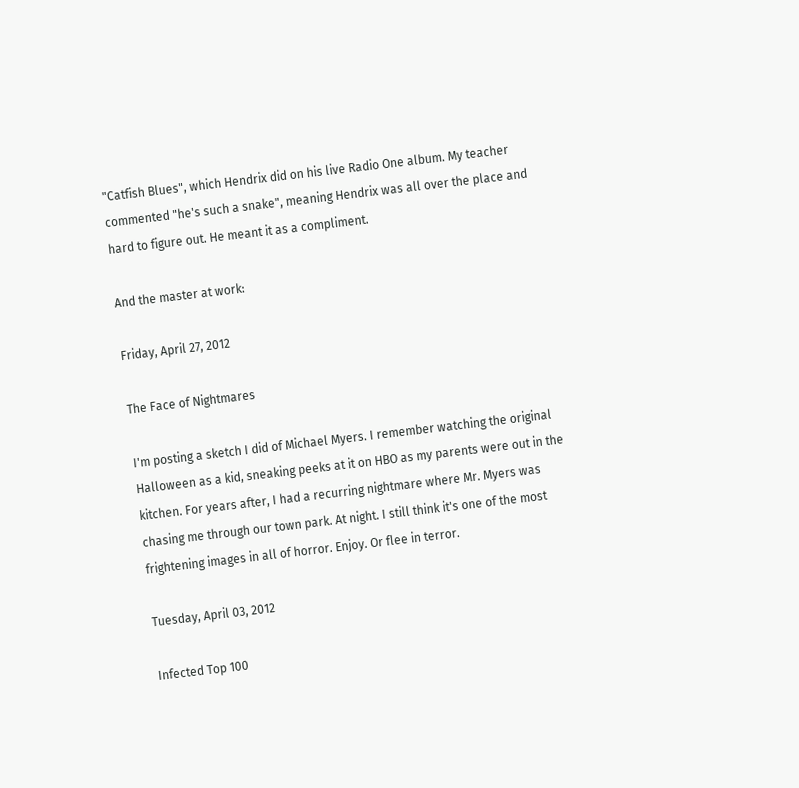"Catfish Blues", which Hendrix did on his live Radio One album. My teacher commented "he's such a snake", meaning Hendrix was all over the place and hard to figure out. He meant it as a compliment.

And the master at work:

Friday, April 27, 2012

The Face of Nightmares

I'm posting a sketch I did of Michael Myers. I remember watching the original Halloween as a kid, sneaking peeks at it on HBO as my parents were out in the kitchen. For years after, I had a recurring nightmare where Mr. Myers was chasing me through our town park. At night. I still think it's one of the most frightening images in all of horror. Enjoy. Or flee in terror.

Tuesday, April 03, 2012

Infected Top 100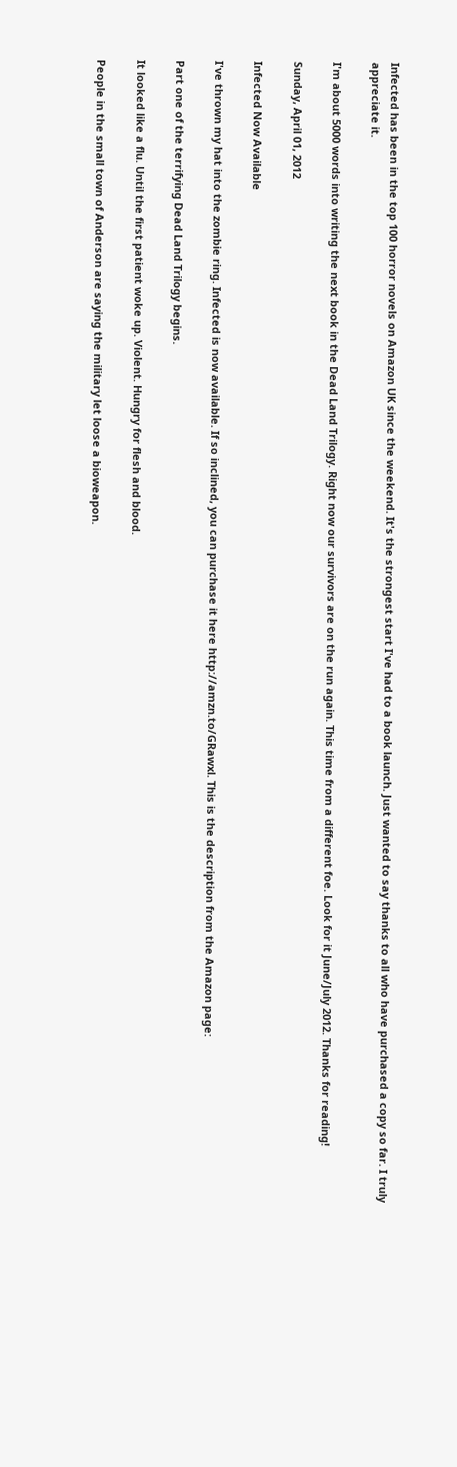Infected has been in the top 100 horror novels on Amazon UK since the weekend. It's the strongest start I've had to a book launch. Just wanted to say thanks to all who have purchased a copy so far. I truly appreciate it.

I'm about 5000 words into writing the next book in the Dead Land Trilogy. Right now our survivors are on the run again. This time from a different foe. Look for it June/July 2012. Thanks for reading!

Sunday, April 01, 2012

Infected Now Available

I've thrown my hat into the zombie ring. Infected is now available. If so inclined, you can purchase it here http://amzn.to/GRawxl. This is the description from the Amazon page:

Part one of the terrifying Dead Land Trilogy begins.

It looked like a flu. Until the first patient woke up. Violent. Hungry for flesh and blood.

People in the small town of Anderson are saying the military let loose a bioweapon.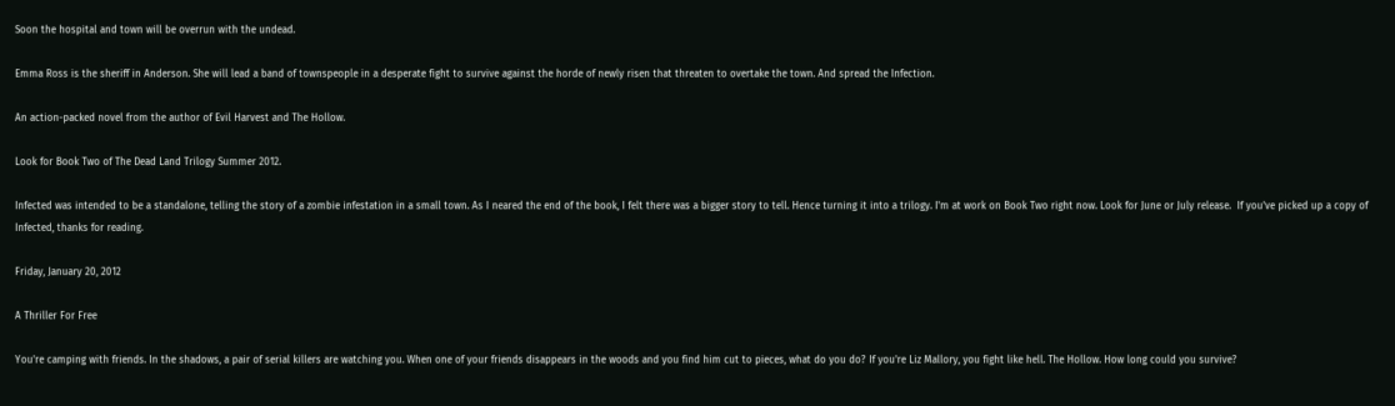Soon the hospital and town will be overrun with the undead.

Emma Ross is the sheriff in Anderson. She will lead a band of townspeople in a desperate fight to survive against the horde of newly risen that threaten to overtake the town. And spread the Infection.

An action-packed novel from the author of Evil Harvest and The Hollow.

Look for Book Two of The Dead Land Trilogy Summer 2012.

Infected was intended to be a standalone, telling the story of a zombie infestation in a small town. As I neared the end of the book, I felt there was a bigger story to tell. Hence turning it into a trilogy. I'm at work on Book Two right now. Look for June or July release.  If you've picked up a copy of Infected, thanks for reading.

Friday, January 20, 2012

A Thriller For Free

You're camping with friends. In the shadows, a pair of serial killers are watching you. When one of your friends disappears in the woods and you find him cut to pieces, what do you do? If you're Liz Mallory, you fight like hell. The Hollow. How long could you survive?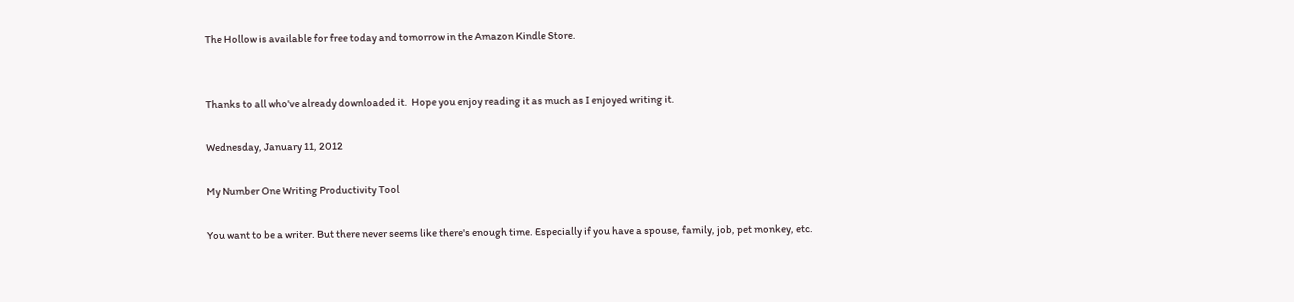The Hollow is available for free today and tomorrow in the Amazon Kindle Store.


Thanks to all who've already downloaded it.  Hope you enjoy reading it as much as I enjoyed writing it.

Wednesday, January 11, 2012

My Number One Writing Productivity Tool

You want to be a writer. But there never seems like there's enough time. Especially if you have a spouse, family, job, pet monkey, etc.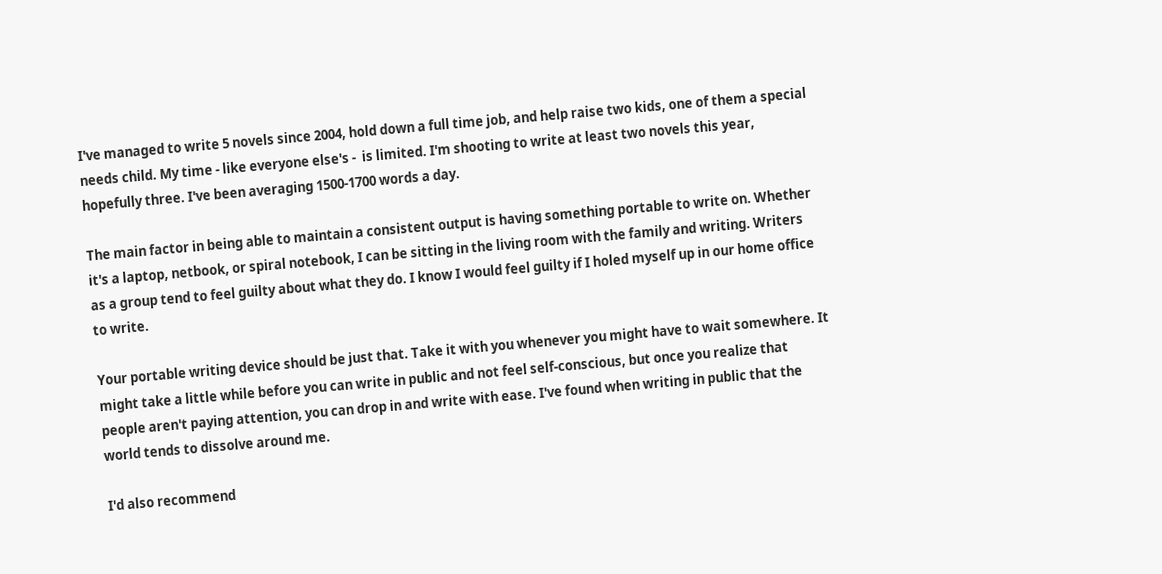I've managed to write 5 novels since 2004, hold down a full time job, and help raise two kids, one of them a special needs child. My time - like everyone else's -  is limited. I'm shooting to write at least two novels this year, hopefully three. I've been averaging 1500-1700 words a day.

The main factor in being able to maintain a consistent output is having something portable to write on. Whether it's a laptop, netbook, or spiral notebook, I can be sitting in the living room with the family and writing. Writers as a group tend to feel guilty about what they do. I know I would feel guilty if I holed myself up in our home office to write.

Your portable writing device should be just that. Take it with you whenever you might have to wait somewhere. It might take a little while before you can write in public and not feel self-conscious, but once you realize that people aren't paying attention, you can drop in and write with ease. I've found when writing in public that the world tends to dissolve around me.

I'd also recommend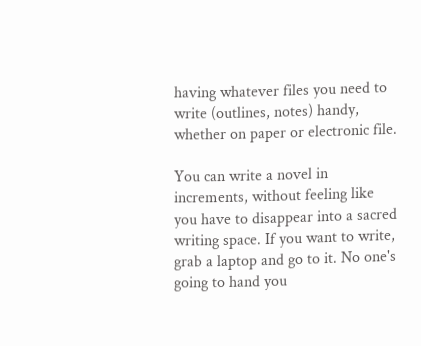having whatever files you need to write (outlines, notes) handy, whether on paper or electronic file.

You can write a novel in increments, without feeling like you have to disappear into a sacred writing space. If you want to write, grab a laptop and go to it. No one's going to hand you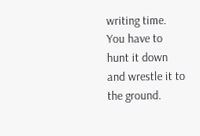writing time. You have to hunt it down and wrestle it to the ground.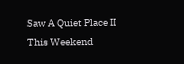Saw A Quiet Place II This Weekend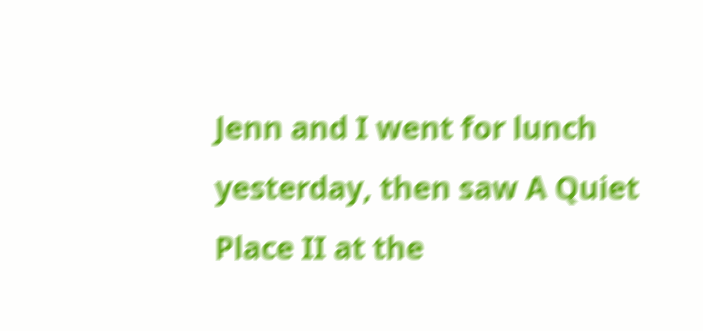Jenn and I went for lunch yesterday, then saw A Quiet Place II at the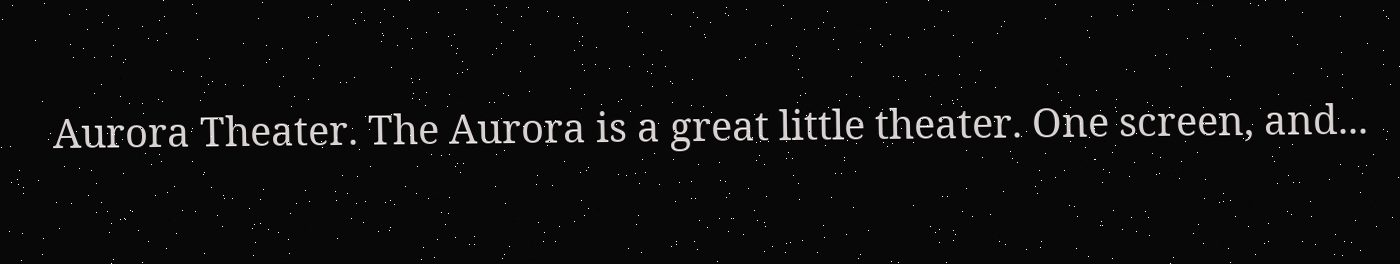Aurora Theater. The Aurora is a great little theater. One screen, and...